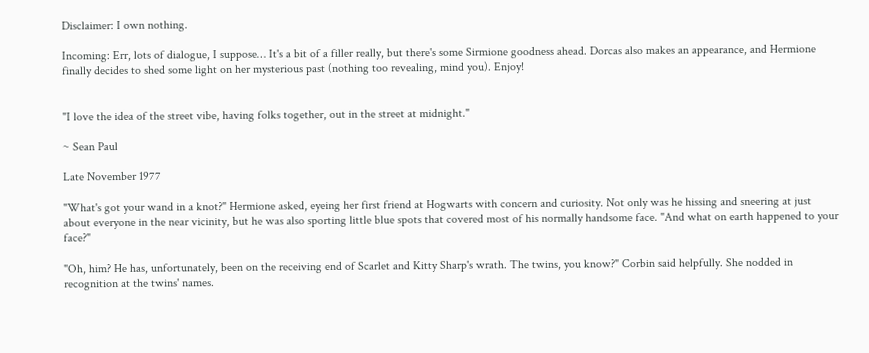Disclaimer: I own nothing.

Incoming: Err, lots of dialogue, I suppose… It's a bit of a filler really, but there's some Sirmione goodness ahead. Dorcas also makes an appearance, and Hermione finally decides to shed some light on her mysterious past (nothing too revealing, mind you). Enjoy!


"I love the idea of the street vibe, having folks together, out in the street at midnight."

~ Sean Paul

Late November 1977

"What's got your wand in a knot?" Hermione asked, eyeing her first friend at Hogwarts with concern and curiosity. Not only was he hissing and sneering at just about everyone in the near vicinity, but he was also sporting little blue spots that covered most of his normally handsome face. "And what on earth happened to your face?"

"Oh, him? He has, unfortunately, been on the receiving end of Scarlet and Kitty Sharp's wrath. The twins, you know?" Corbin said helpfully. She nodded in recognition at the twins' names.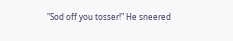"Sod off you tosser!" He sneered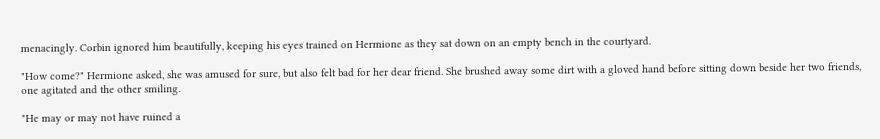menacingly. Corbin ignored him beautifully, keeping his eyes trained on Hermione as they sat down on an empty bench in the courtyard.

"How come?" Hermione asked, she was amused for sure, but also felt bad for her dear friend. She brushed away some dirt with a gloved hand before sitting down beside her two friends, one agitated and the other smiling.

"He may or may not have ruined a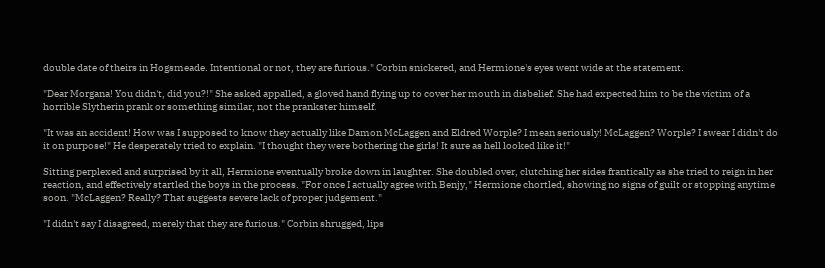double date of theirs in Hogsmeade. Intentional or not, they are furious." Corbin snickered, and Hermione's eyes went wide at the statement.

"Dear Morgana! You didn't, did you?!" She asked appalled, a gloved hand flying up to cover her mouth in disbelief. She had expected him to be the victim of a horrible Slytherin prank or something similar, not the prankster himself.

"It was an accident! How was I supposed to know they actually like Damon McLaggen and Eldred Worple? I mean seriously! McLaggen? Worple? I swear I didn't do it on purpose!" He desperately tried to explain. "I thought they were bothering the girls! It sure as hell looked like it!"

Sitting perplexed and surprised by it all, Hermione eventually broke down in laughter. She doubled over, clutching her sides frantically as she tried to reign in her reaction, and effectively startled the boys in the process. "For once I actually agree with Benjy," Hermione chortled, showing no signs of guilt or stopping anytime soon. "McLaggen? Really? That suggests severe lack of proper judgement."

"I didn't say I disagreed, merely that they are furious." Corbin shrugged, lips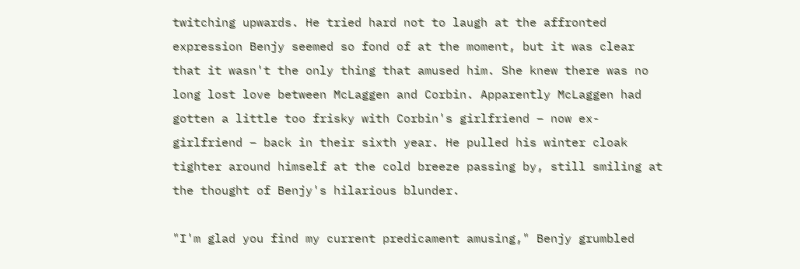twitching upwards. He tried hard not to laugh at the affronted expression Benjy seemed so fond of at the moment, but it was clear that it wasn't the only thing that amused him. She knew there was no long lost love between McLaggen and Corbin. Apparently McLaggen had gotten a little too frisky with Corbin's girlfriend – now ex-girlfriend – back in their sixth year. He pulled his winter cloak tighter around himself at the cold breeze passing by, still smiling at the thought of Benjy's hilarious blunder.

"I'm glad you find my current predicament amusing," Benjy grumbled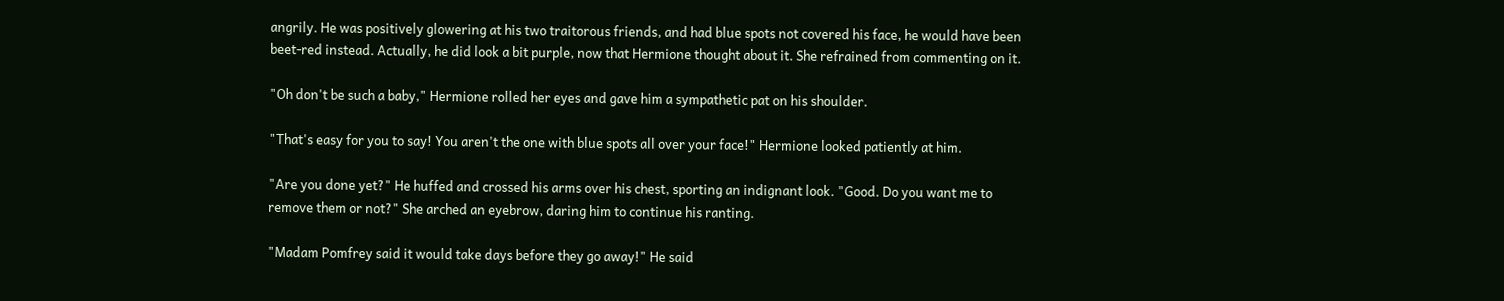angrily. He was positively glowering at his two traitorous friends, and had blue spots not covered his face, he would have been beet-red instead. Actually, he did look a bit purple, now that Hermione thought about it. She refrained from commenting on it.

"Oh don't be such a baby," Hermione rolled her eyes and gave him a sympathetic pat on his shoulder.

"That's easy for you to say! You aren't the one with blue spots all over your face!" Hermione looked patiently at him.

"Are you done yet?" He huffed and crossed his arms over his chest, sporting an indignant look. "Good. Do you want me to remove them or not?" She arched an eyebrow, daring him to continue his ranting.

"Madam Pomfrey said it would take days before they go away!" He said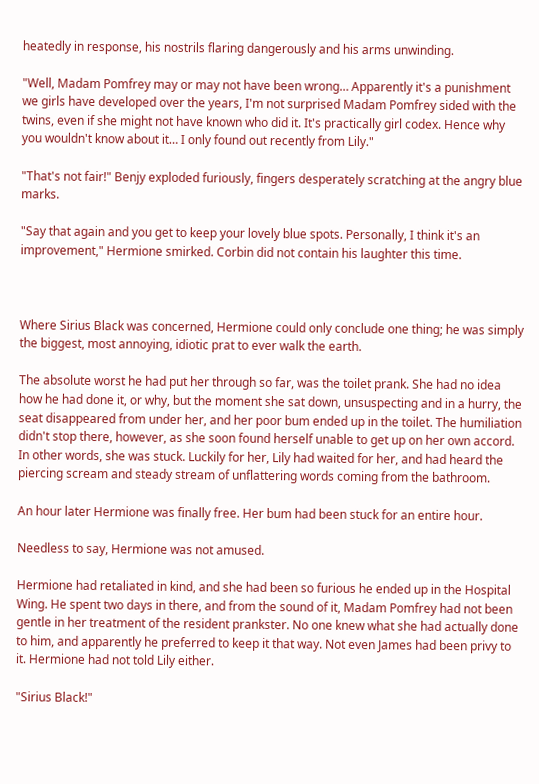heatedly in response, his nostrils flaring dangerously and his arms unwinding.

"Well, Madam Pomfrey may or may not have been wrong… Apparently it's a punishment we girls have developed over the years, I'm not surprised Madam Pomfrey sided with the twins, even if she might not have known who did it. It's practically girl codex. Hence why you wouldn't know about it… I only found out recently from Lily."

"That's not fair!" Benjy exploded furiously, fingers desperately scratching at the angry blue marks.

"Say that again and you get to keep your lovely blue spots. Personally, I think it's an improvement," Hermione smirked. Corbin did not contain his laughter this time.



Where Sirius Black was concerned, Hermione could only conclude one thing; he was simply the biggest, most annoying, idiotic prat to ever walk the earth.

The absolute worst he had put her through so far, was the toilet prank. She had no idea how he had done it, or why, but the moment she sat down, unsuspecting and in a hurry, the seat disappeared from under her, and her poor bum ended up in the toilet. The humiliation didn't stop there, however, as she soon found herself unable to get up on her own accord. In other words, she was stuck. Luckily for her, Lily had waited for her, and had heard the piercing scream and steady stream of unflattering words coming from the bathroom.

An hour later Hermione was finally free. Her bum had been stuck for an entire hour.

Needless to say, Hermione was not amused.

Hermione had retaliated in kind, and she had been so furious he ended up in the Hospital Wing. He spent two days in there, and from the sound of it, Madam Pomfrey had not been gentle in her treatment of the resident prankster. No one knew what she had actually done to him, and apparently he preferred to keep it that way. Not even James had been privy to it. Hermione had not told Lily either.

"Sirius Black!"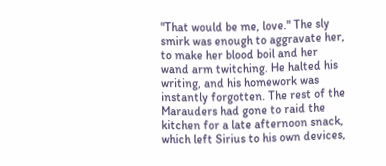"That would be me, love." The sly smirk was enough to aggravate her, to make her blood boil and her wand arm twitching. He halted his writing, and his homework was instantly forgotten. The rest of the Marauders had gone to raid the kitchen for a late afternoon snack, which left Sirius to his own devices,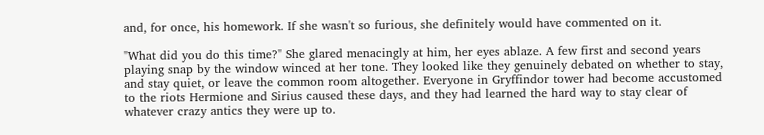and, for once, his homework. If she wasn't so furious, she definitely would have commented on it.

"What did you do this time?" She glared menacingly at him, her eyes ablaze. A few first and second years playing snap by the window winced at her tone. They looked like they genuinely debated on whether to stay, and stay quiet, or leave the common room altogether. Everyone in Gryffindor tower had become accustomed to the riots Hermione and Sirius caused these days, and they had learned the hard way to stay clear of whatever crazy antics they were up to.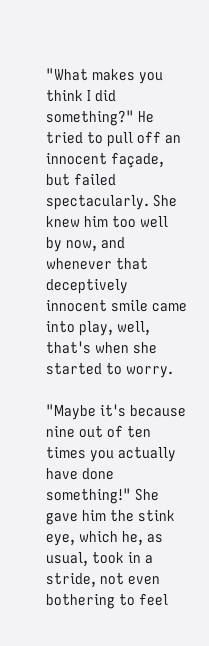"What makes you think I did something?" He tried to pull off an innocent façade, but failed spectacularly. She knew him too well by now, and whenever that deceptively innocent smile came into play, well, that's when she started to worry.

"Maybe it's because nine out of ten times you actually have done something!" She gave him the stink eye, which he, as usual, took in a stride, not even bothering to feel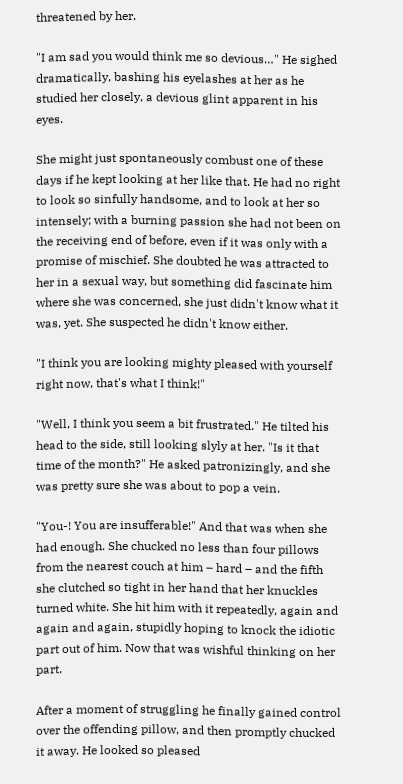threatened by her.

"I am sad you would think me so devious…" He sighed dramatically, bashing his eyelashes at her as he studied her closely, a devious glint apparent in his eyes.

She might just spontaneously combust one of these days if he kept looking at her like that. He had no right to look so sinfully handsome, and to look at her so intensely; with a burning passion she had not been on the receiving end of before, even if it was only with a promise of mischief. She doubted he was attracted to her in a sexual way, but something did fascinate him where she was concerned, she just didn't know what it was, yet. She suspected he didn't know either.

"I think you are looking mighty pleased with yourself right now, that's what I think!"

"Well, I think you seem a bit frustrated." He tilted his head to the side, still looking slyly at her. "Is it that time of the month?" He asked patronizingly, and she was pretty sure she was about to pop a vein.

"You-! You are insufferable!" And that was when she had enough. She chucked no less than four pillows from the nearest couch at him – hard – and the fifth she clutched so tight in her hand that her knuckles turned white. She hit him with it repeatedly, again and again and again, stupidly hoping to knock the idiotic part out of him. Now that was wishful thinking on her part.

After a moment of struggling he finally gained control over the offending pillow, and then promptly chucked it away. He looked so pleased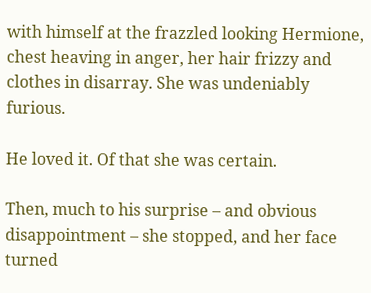with himself at the frazzled looking Hermione, chest heaving in anger, her hair frizzy and clothes in disarray. She was undeniably furious.

He loved it. Of that she was certain.

Then, much to his surprise – and obvious disappointment – she stopped, and her face turned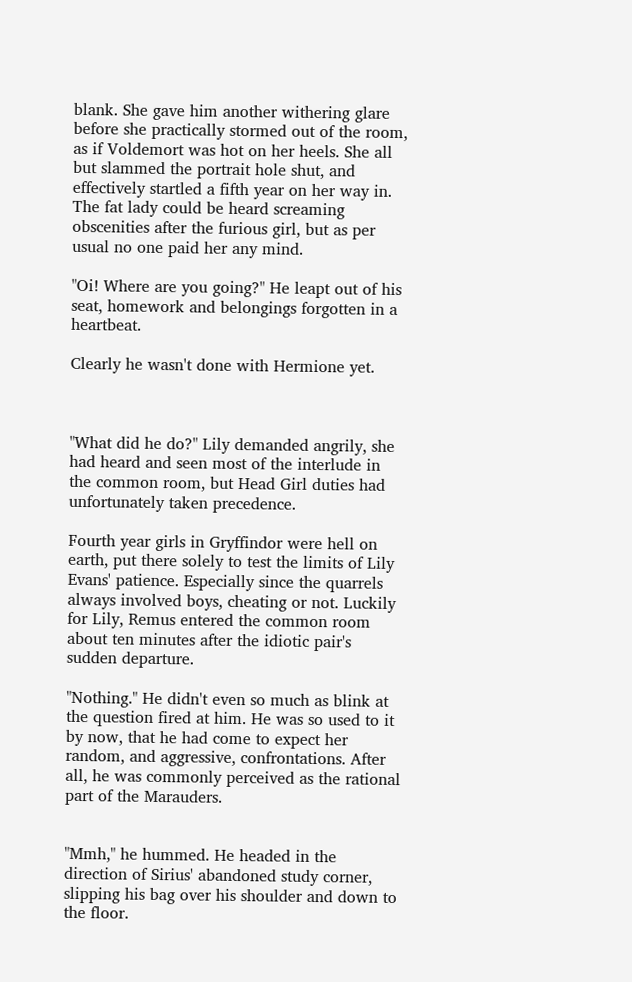blank. She gave him another withering glare before she practically stormed out of the room, as if Voldemort was hot on her heels. She all but slammed the portrait hole shut, and effectively startled a fifth year on her way in. The fat lady could be heard screaming obscenities after the furious girl, but as per usual no one paid her any mind.

"Oi! Where are you going?" He leapt out of his seat, homework and belongings forgotten in a heartbeat.

Clearly he wasn't done with Hermione yet.



"What did he do?" Lily demanded angrily, she had heard and seen most of the interlude in the common room, but Head Girl duties had unfortunately taken precedence.

Fourth year girls in Gryffindor were hell on earth, put there solely to test the limits of Lily Evans' patience. Especially since the quarrels always involved boys, cheating or not. Luckily for Lily, Remus entered the common room about ten minutes after the idiotic pair's sudden departure.

"Nothing." He didn't even so much as blink at the question fired at him. He was so used to it by now, that he had come to expect her random, and aggressive, confrontations. After all, he was commonly perceived as the rational part of the Marauders.


"Mmh," he hummed. He headed in the direction of Sirius' abandoned study corner, slipping his bag over his shoulder and down to the floor.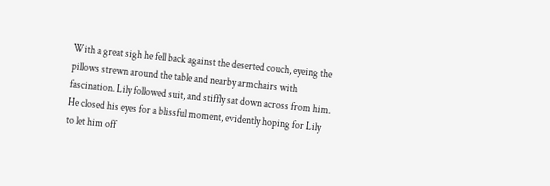With a great sigh he fell back against the deserted couch, eyeing the pillows strewn around the table and nearby armchairs with fascination. Lily followed suit, and stiffly sat down across from him. He closed his eyes for a blissful moment, evidently hoping for Lily to let him off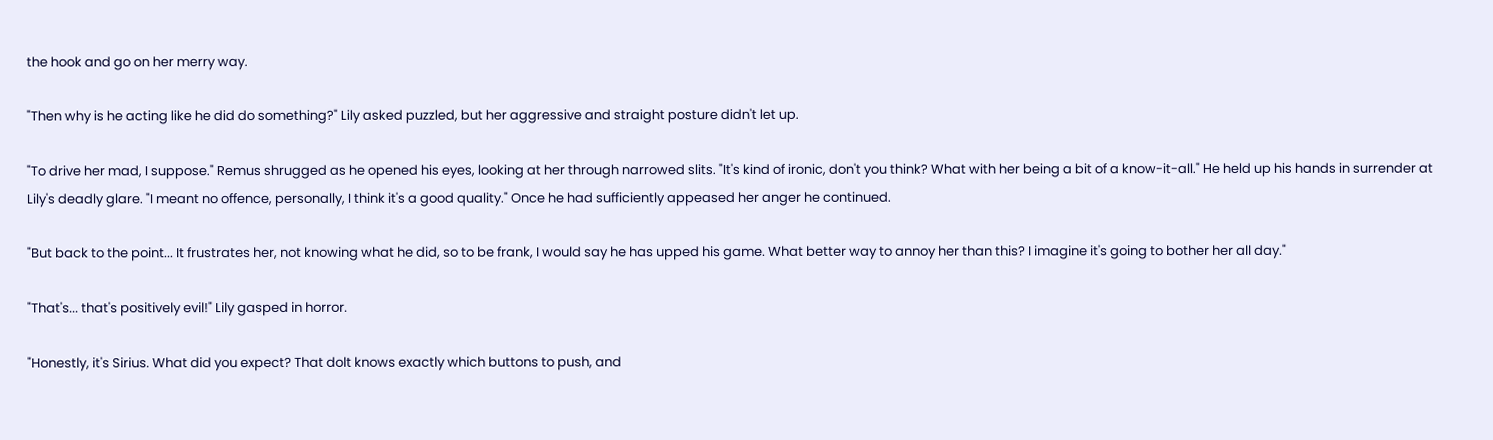the hook and go on her merry way.

"Then why is he acting like he did do something?" Lily asked puzzled, but her aggressive and straight posture didn't let up.

"To drive her mad, I suppose." Remus shrugged as he opened his eyes, looking at her through narrowed slits. "It's kind of ironic, don't you think? What with her being a bit of a know-it-all." He held up his hands in surrender at Lily's deadly glare. "I meant no offence, personally, I think it's a good quality." Once he had sufficiently appeased her anger he continued.

"But back to the point... It frustrates her, not knowing what he did, so to be frank, I would say he has upped his game. What better way to annoy her than this? I imagine it's going to bother her all day."

"That's... that's positively evil!" Lily gasped in horror.

"Honestly, it's Sirius. What did you expect? That dolt knows exactly which buttons to push, and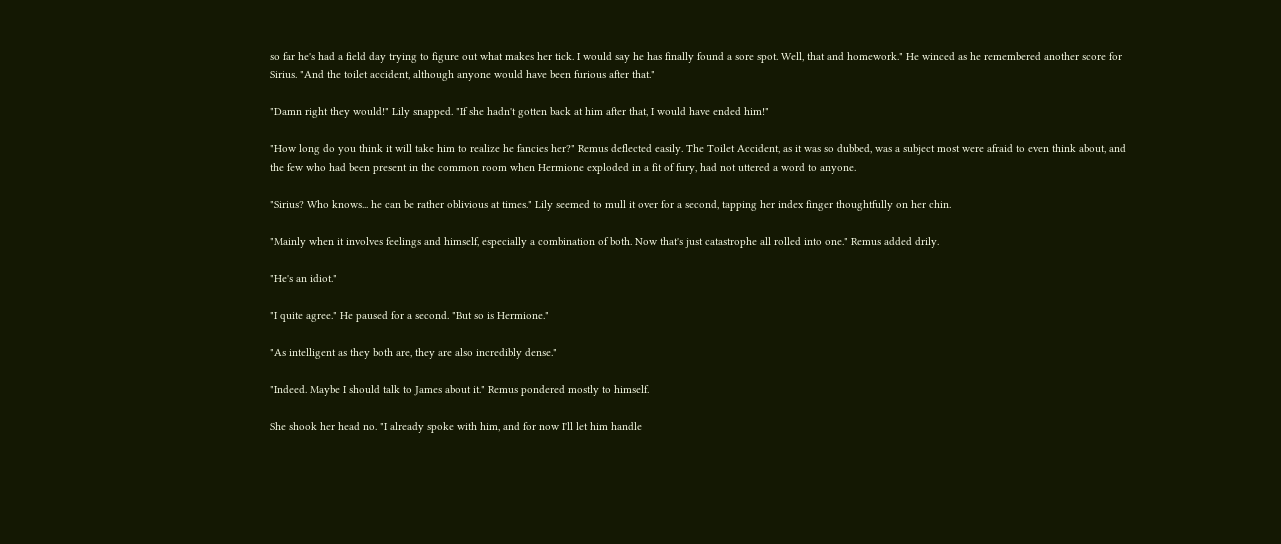so far he's had a field day trying to figure out what makes her tick. I would say he has finally found a sore spot. Well, that and homework." He winced as he remembered another score for Sirius. "And the toilet accident, although anyone would have been furious after that."

"Damn right they would!" Lily snapped. "If she hadn't gotten back at him after that, I would have ended him!"

"How long do you think it will take him to realize he fancies her?" Remus deflected easily. The Toilet Accident, as it was so dubbed, was a subject most were afraid to even think about, and the few who had been present in the common room when Hermione exploded in a fit of fury, had not uttered a word to anyone.

"Sirius? Who knows... he can be rather oblivious at times." Lily seemed to mull it over for a second, tapping her index finger thoughtfully on her chin.

"Mainly when it involves feelings and himself, especially a combination of both. Now that's just catastrophe all rolled into one." Remus added drily.

"He's an idiot."

"I quite agree." He paused for a second. "But so is Hermione."

"As intelligent as they both are, they are also incredibly dense."

"Indeed. Maybe I should talk to James about it." Remus pondered mostly to himself.

She shook her head no. "I already spoke with him, and for now I'll let him handle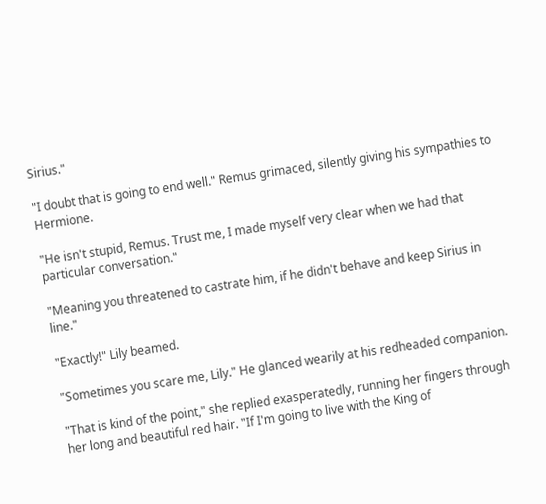Sirius."

"I doubt that is going to end well." Remus grimaced, silently giving his sympathies to Hermione.

"He isn't stupid, Remus. Trust me, I made myself very clear when we had that particular conversation."

"Meaning you threatened to castrate him, if he didn't behave and keep Sirius in line."

"Exactly!" Lily beamed.

"Sometimes you scare me, Lily." He glanced wearily at his redheaded companion.

"That is kind of the point," she replied exasperatedly, running her fingers through her long and beautiful red hair. "If I'm going to live with the King of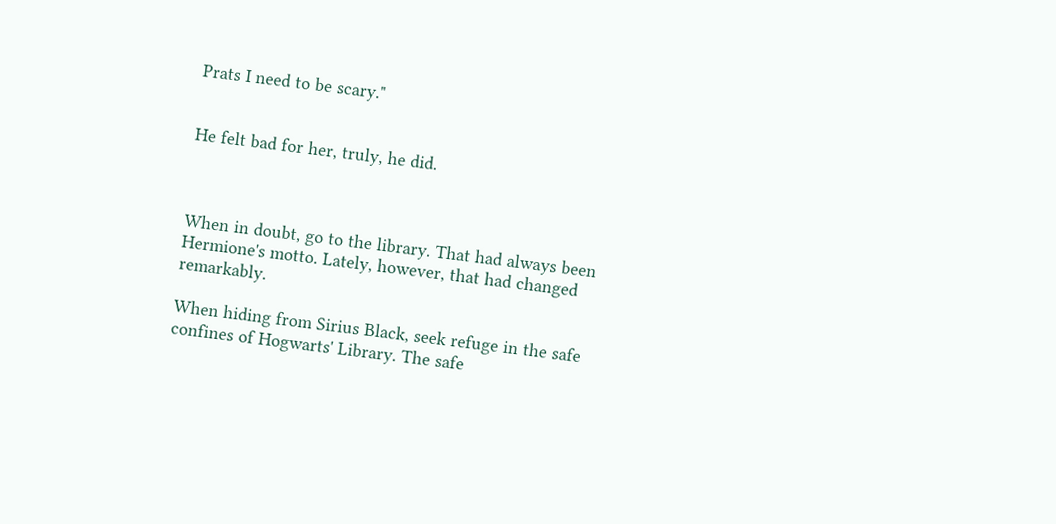Prats I need to be scary."


He felt bad for her, truly, he did.



When in doubt, go to the library. That had always been Hermione's motto. Lately, however, that had changed remarkably.

When hiding from Sirius Black, seek refuge in the safe confines of Hogwarts' Library. The safe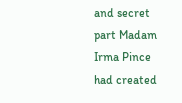and secret part Madam Irma Pince had created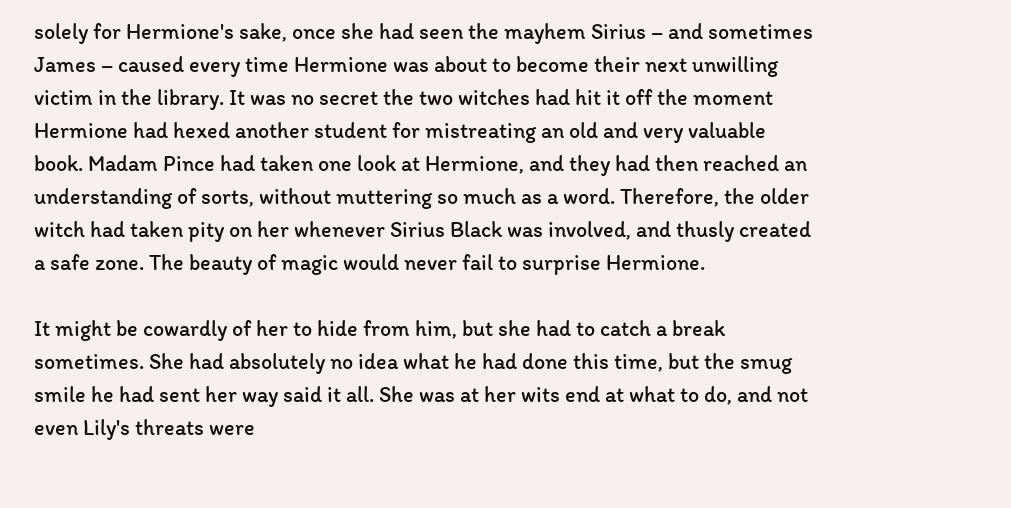solely for Hermione's sake, once she had seen the mayhem Sirius – and sometimes James – caused every time Hermione was about to become their next unwilling victim in the library. It was no secret the two witches had hit it off the moment Hermione had hexed another student for mistreating an old and very valuable book. Madam Pince had taken one look at Hermione, and they had then reached an understanding of sorts, without muttering so much as a word. Therefore, the older witch had taken pity on her whenever Sirius Black was involved, and thusly created a safe zone. The beauty of magic would never fail to surprise Hermione.

It might be cowardly of her to hide from him, but she had to catch a break sometimes. She had absolutely no idea what he had done this time, but the smug smile he had sent her way said it all. She was at her wits end at what to do, and not even Lily's threats were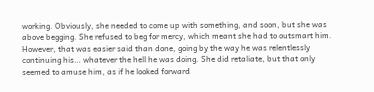working. Obviously, she needed to come up with something, and soon, but she was above begging. She refused to beg for mercy, which meant she had to outsmart him. However, that was easier said than done, going by the way he was relentlessly continuing his… whatever the hell he was doing. She did retaliate, but that only seemed to amuse him, as if he looked forward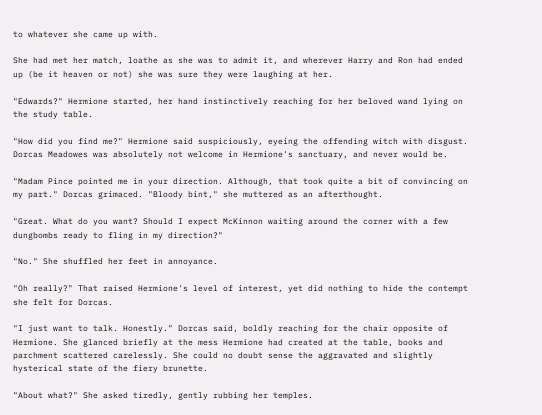to whatever she came up with.

She had met her match, loathe as she was to admit it, and wherever Harry and Ron had ended up (be it heaven or not) she was sure they were laughing at her.

"Edwards?" Hermione started, her hand instinctively reaching for her beloved wand lying on the study table.

"How did you find me?" Hermione said suspiciously, eyeing the offending witch with disgust. Dorcas Meadowes was absolutely not welcome in Hermione's sanctuary, and never would be.

"Madam Pince pointed me in your direction. Although, that took quite a bit of convincing on my part." Dorcas grimaced. "Bloody bint," she muttered as an afterthought.

"Great. What do you want? Should I expect McKinnon waiting around the corner with a few dungbombs ready to fling in my direction?"

"No." She shuffled her feet in annoyance.

"Oh really?" That raised Hermione's level of interest, yet did nothing to hide the contempt she felt for Dorcas.

"I just want to talk. Honestly." Dorcas said, boldly reaching for the chair opposite of Hermione. She glanced briefly at the mess Hermione had created at the table, books and parchment scattered carelessly. She could no doubt sense the aggravated and slightly hysterical state of the fiery brunette.

"About what?" She asked tiredly, gently rubbing her temples.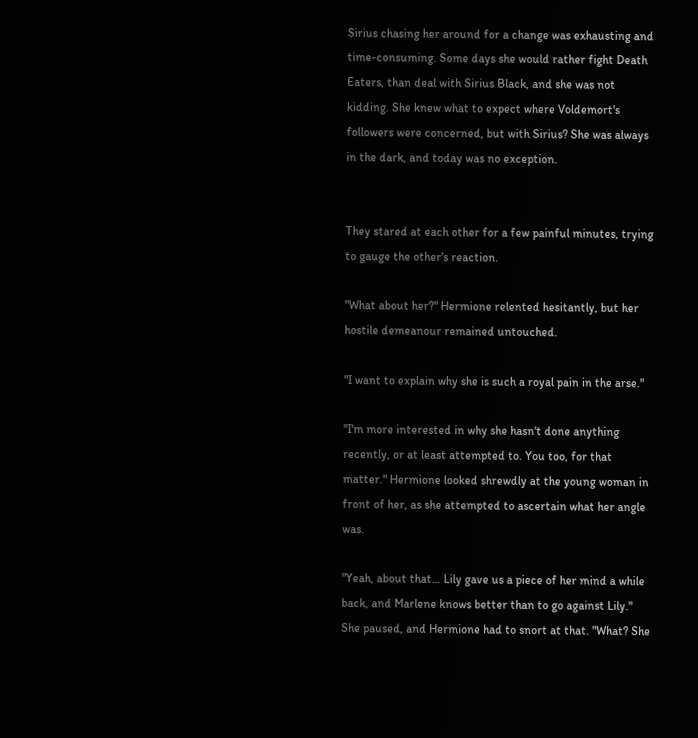Sirius chasing her around for a change was exhausting and time-consuming. Some days she would rather fight Death Eaters, than deal with Sirius Black, and she was not kidding. She knew what to expect where Voldemort's followers were concerned, but with Sirius? She was always in the dark, and today was no exception.


They stared at each other for a few painful minutes, trying to gauge the other's reaction.

"What about her?" Hermione relented hesitantly, but her hostile demeanour remained untouched.

"I want to explain why she is such a royal pain in the arse."

"I'm more interested in why she hasn't done anything recently, or at least attempted to. You too, for that matter." Hermione looked shrewdly at the young woman in front of her, as she attempted to ascertain what her angle was.

"Yeah, about that… Lily gave us a piece of her mind a while back, and Marlene knows better than to go against Lily." She paused, and Hermione had to snort at that. "What? She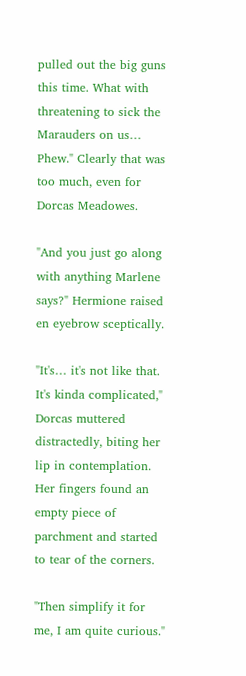pulled out the big guns this time. What with threatening to sick the Marauders on us… Phew." Clearly that was too much, even for Dorcas Meadowes.

"And you just go along with anything Marlene says?" Hermione raised en eyebrow sceptically.

"It's… it's not like that. It's kinda complicated," Dorcas muttered distractedly, biting her lip in contemplation. Her fingers found an empty piece of parchment and started to tear of the corners.

"Then simplify it for me, I am quite curious."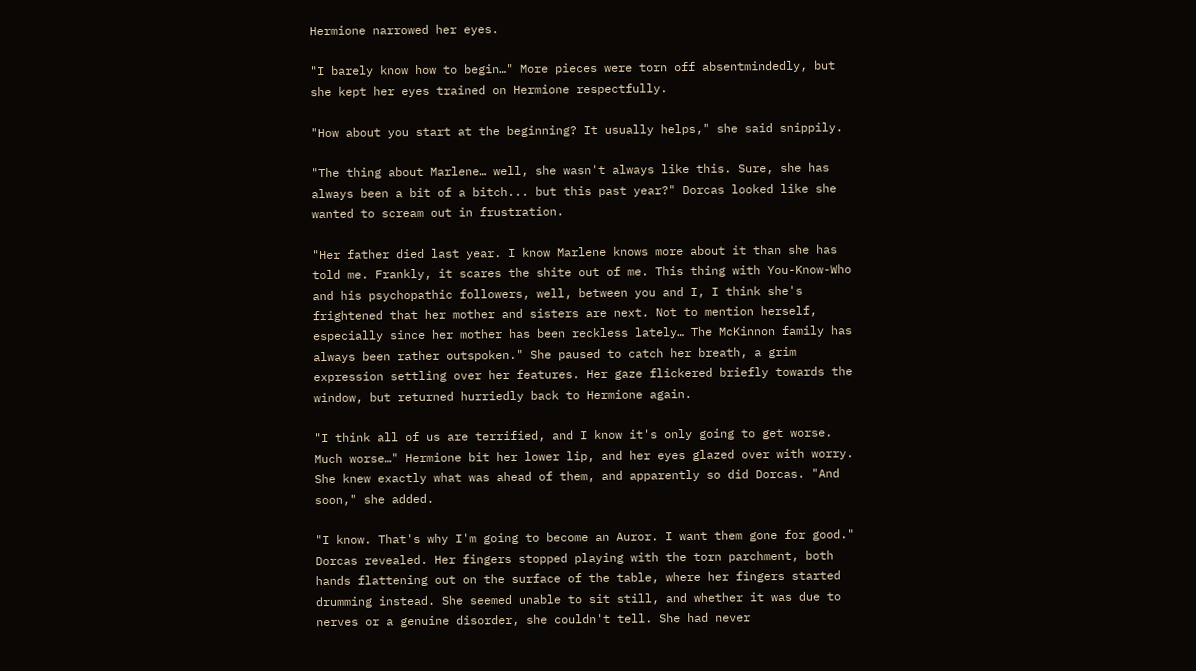Hermione narrowed her eyes.

"I barely know how to begin…" More pieces were torn off absentmindedly, but she kept her eyes trained on Hermione respectfully.

"How about you start at the beginning? It usually helps," she said snippily.

"The thing about Marlene… well, she wasn't always like this. Sure, she has always been a bit of a bitch... but this past year?" Dorcas looked like she wanted to scream out in frustration.

"Her father died last year. I know Marlene knows more about it than she has told me. Frankly, it scares the shite out of me. This thing with You-Know-Who and his psychopathic followers, well, between you and I, I think she's frightened that her mother and sisters are next. Not to mention herself, especially since her mother has been reckless lately… The McKinnon family has always been rather outspoken." She paused to catch her breath, a grim expression settling over her features. Her gaze flickered briefly towards the window, but returned hurriedly back to Hermione again.

"I think all of us are terrified, and I know it's only going to get worse. Much worse…" Hermione bit her lower lip, and her eyes glazed over with worry. She knew exactly what was ahead of them, and apparently so did Dorcas. "And soon," she added.

"I know. That's why I'm going to become an Auror. I want them gone for good." Dorcas revealed. Her fingers stopped playing with the torn parchment, both hands flattening out on the surface of the table, where her fingers started drumming instead. She seemed unable to sit still, and whether it was due to nerves or a genuine disorder, she couldn't tell. She had never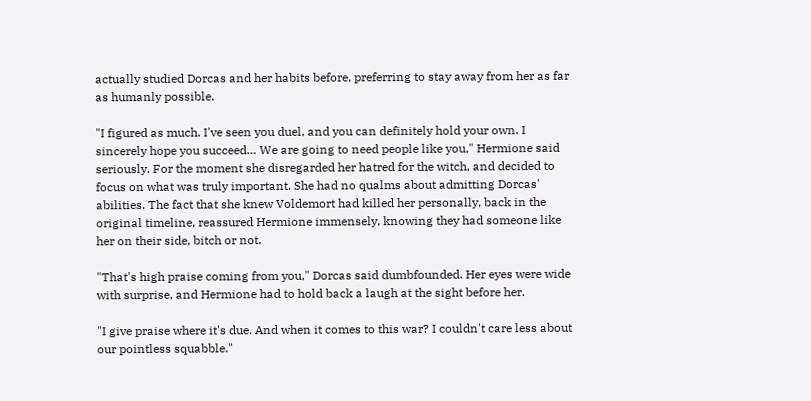actually studied Dorcas and her habits before, preferring to stay away from her as far as humanly possible.

"I figured as much. I've seen you duel, and you can definitely hold your own. I sincerely hope you succeed… We are going to need people like you," Hermione said seriously. For the moment she disregarded her hatred for the witch, and decided to focus on what was truly important. She had no qualms about admitting Dorcas' abilities. The fact that she knew Voldemort had killed her personally, back in the original timeline, reassured Hermione immensely, knowing they had someone like her on their side, bitch or not.

"That's high praise coming from you," Dorcas said dumbfounded. Her eyes were wide with surprise, and Hermione had to hold back a laugh at the sight before her.

"I give praise where it's due. And when it comes to this war? I couldn't care less about our pointless squabble."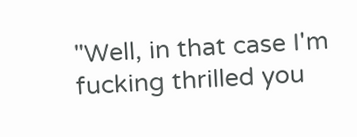"Well, in that case I'm fucking thrilled you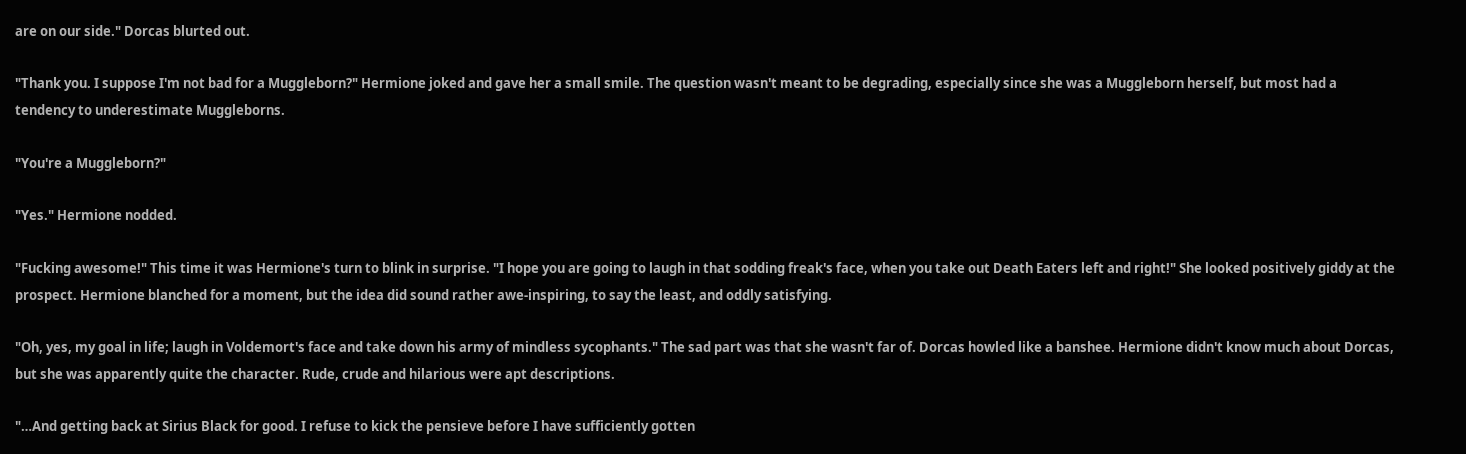are on our side." Dorcas blurted out.

"Thank you. I suppose I'm not bad for a Muggleborn?" Hermione joked and gave her a small smile. The question wasn't meant to be degrading, especially since she was a Muggleborn herself, but most had a tendency to underestimate Muggleborns.

"You're a Muggleborn?"

"Yes." Hermione nodded.

"Fucking awesome!" This time it was Hermione's turn to blink in surprise. "I hope you are going to laugh in that sodding freak's face, when you take out Death Eaters left and right!" She looked positively giddy at the prospect. Hermione blanched for a moment, but the idea did sound rather awe-inspiring, to say the least, and oddly satisfying.

"Oh, yes, my goal in life; laugh in Voldemort's face and take down his army of mindless sycophants." The sad part was that she wasn't far of. Dorcas howled like a banshee. Hermione didn't know much about Dorcas, but she was apparently quite the character. Rude, crude and hilarious were apt descriptions.

"…And getting back at Sirius Black for good. I refuse to kick the pensieve before I have sufficiently gotten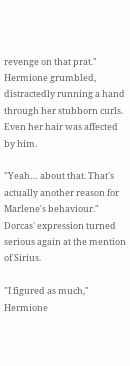revenge on that prat." Hermione grumbled, distractedly running a hand through her stubborn curls. Even her hair was affected by him.

"Yeah… about that. That's actually another reason for Marlene's behaviour." Dorcas' expression turned serious again at the mention of Sirius.

"I figured as much," Hermione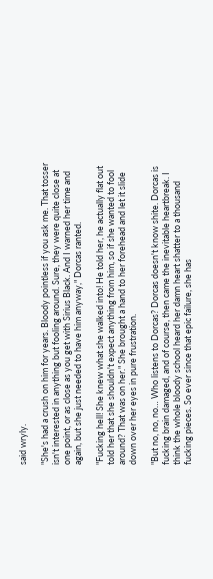said wryly.

"She's had a crush on him for years. Bloody pointless if you ask me. That tosser isn't interested in anything but fooling around. Sure, they were quite close at one point, or as close as you get with Sirius Black. And I warned her time and again, but she just needed to have him anyway," Dorcas ranted.

"Fucking hell! She knew what she walked into! He told her, he actually flat out told her that she shouldn't expect anything from him, so if she wanted to fool around? That was on her." She brought a hand to her forehead and let it slide down over her eyes in pure frustration.

"But no, no, no… Who listens to Dorcas? Dorcas doesn't know shite. Dorcas is fucking brain damaged, and of course, then came the inevitable heartbreak. I think the whole bloody school heard her damn heart shatter to a thousand fucking pieces. So ever since that epic failure, she has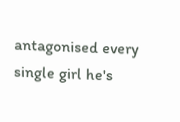antagonised every single girl he's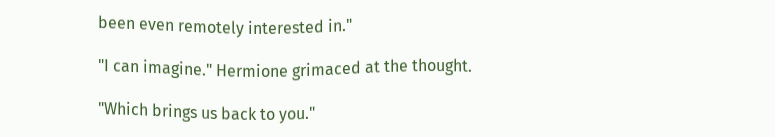been even remotely interested in."

"I can imagine." Hermione grimaced at the thought.

"Which brings us back to you."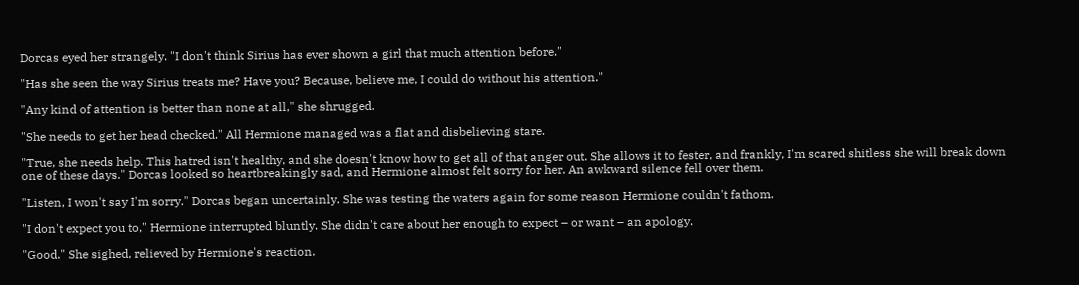Dorcas eyed her strangely. "I don't think Sirius has ever shown a girl that much attention before."

"Has she seen the way Sirius treats me? Have you? Because, believe me, I could do without his attention."

"Any kind of attention is better than none at all," she shrugged.

"She needs to get her head checked." All Hermione managed was a flat and disbelieving stare.

"True, she needs help. This hatred isn't healthy, and she doesn't know how to get all of that anger out. She allows it to fester, and frankly, I'm scared shitless she will break down one of these days." Dorcas looked so heartbreakingly sad, and Hermione almost felt sorry for her. An awkward silence fell over them.

"Listen, I won't say I'm sorry." Dorcas began uncertainly. She was testing the waters again for some reason Hermione couldn't fathom.

"I don't expect you to," Hermione interrupted bluntly. She didn't care about her enough to expect – or want – an apology.

"Good." She sighed, relieved by Hermione's reaction.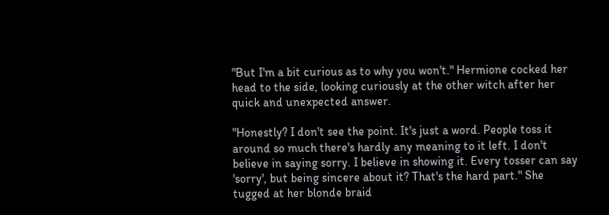"But I'm a bit curious as to why you won't." Hermione cocked her head to the side, looking curiously at the other witch after her quick and unexpected answer.

"Honestly? I don't see the point. It's just a word. People toss it around so much there's hardly any meaning to it left. I don't believe in saying sorry. I believe in showing it. Every tosser can say 'sorry', but being sincere about it? That's the hard part." She tugged at her blonde braid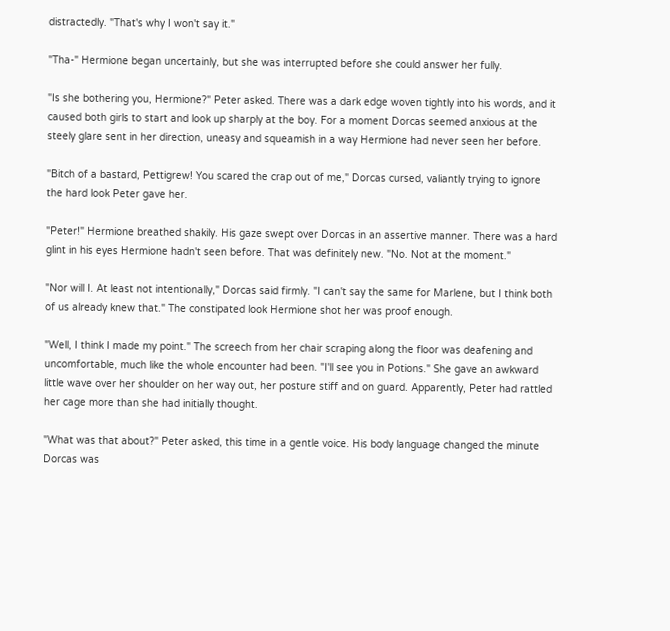distractedly. "That's why I won't say it."

"Tha-" Hermione began uncertainly, but she was interrupted before she could answer her fully.

"Is she bothering you, Hermione?" Peter asked. There was a dark edge woven tightly into his words, and it caused both girls to start and look up sharply at the boy. For a moment Dorcas seemed anxious at the steely glare sent in her direction, uneasy and squeamish in a way Hermione had never seen her before.

"Bitch of a bastard, Pettigrew! You scared the crap out of me," Dorcas cursed, valiantly trying to ignore the hard look Peter gave her.

"Peter!" Hermione breathed shakily. His gaze swept over Dorcas in an assertive manner. There was a hard glint in his eyes Hermione hadn't seen before. That was definitely new. "No. Not at the moment."

"Nor will I. At least not intentionally," Dorcas said firmly. "I can't say the same for Marlene, but I think both of us already knew that." The constipated look Hermione shot her was proof enough.

"Well, I think I made my point." The screech from her chair scraping along the floor was deafening and uncomfortable, much like the whole encounter had been. "I'll see you in Potions." She gave an awkward little wave over her shoulder on her way out, her posture stiff and on guard. Apparently, Peter had rattled her cage more than she had initially thought.

"What was that about?" Peter asked, this time in a gentle voice. His body language changed the minute Dorcas was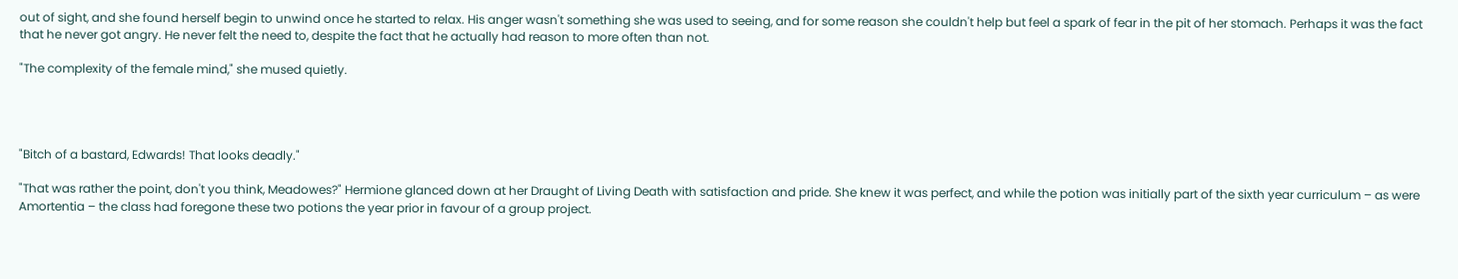out of sight, and she found herself begin to unwind once he started to relax. His anger wasn't something she was used to seeing, and for some reason she couldn't help but feel a spark of fear in the pit of her stomach. Perhaps it was the fact that he never got angry. He never felt the need to, despite the fact that he actually had reason to more often than not.

"The complexity of the female mind," she mused quietly.




"Bitch of a bastard, Edwards! That looks deadly."

"That was rather the point, don't you think, Meadowes?" Hermione glanced down at her Draught of Living Death with satisfaction and pride. She knew it was perfect, and while the potion was initially part of the sixth year curriculum – as were Amortentia – the class had foregone these two potions the year prior in favour of a group project.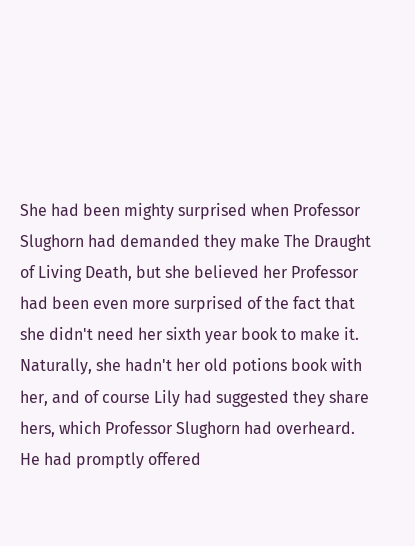She had been mighty surprised when Professor Slughorn had demanded they make The Draught of Living Death, but she believed her Professor had been even more surprised of the fact that she didn't need her sixth year book to make it. Naturally, she hadn't her old potions book with her, and of course Lily had suggested they share hers, which Professor Slughorn had overheard. He had promptly offered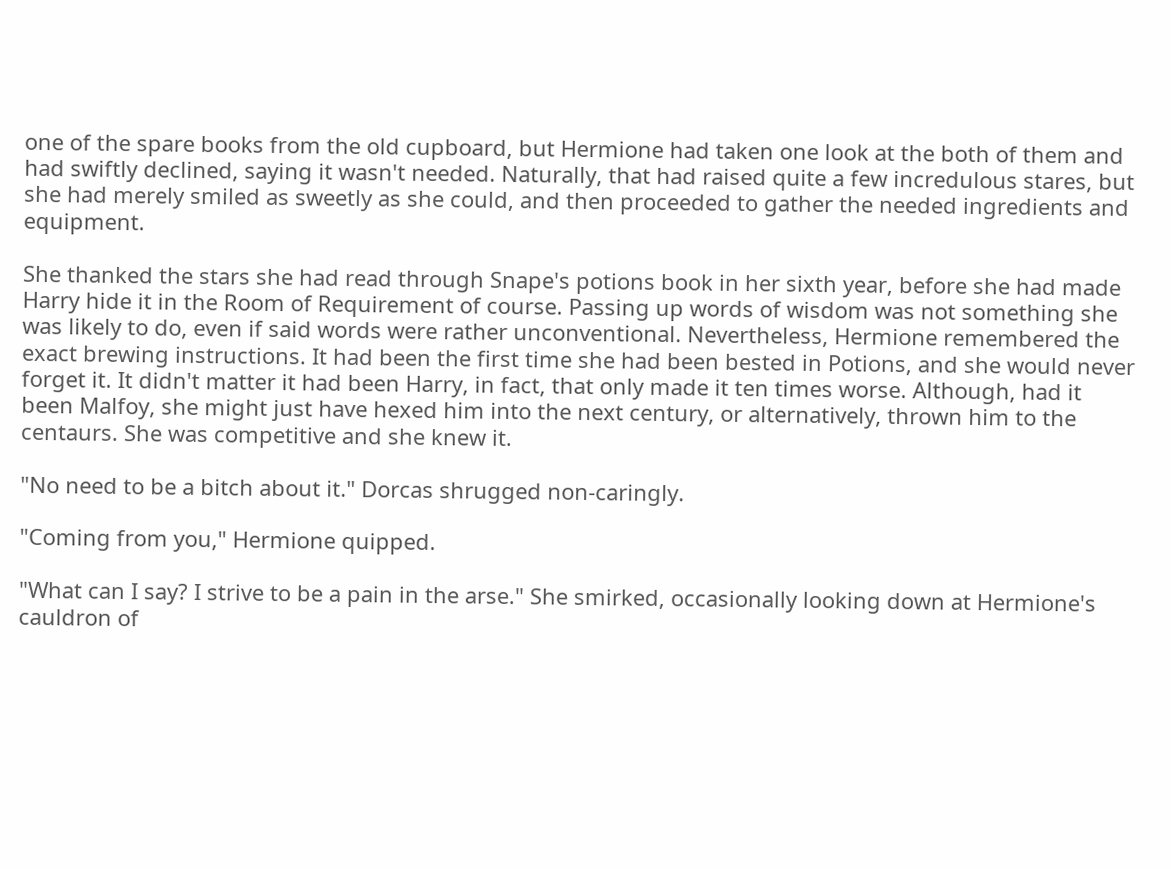one of the spare books from the old cupboard, but Hermione had taken one look at the both of them and had swiftly declined, saying it wasn't needed. Naturally, that had raised quite a few incredulous stares, but she had merely smiled as sweetly as she could, and then proceeded to gather the needed ingredients and equipment.

She thanked the stars she had read through Snape's potions book in her sixth year, before she had made Harry hide it in the Room of Requirement of course. Passing up words of wisdom was not something she was likely to do, even if said words were rather unconventional. Nevertheless, Hermione remembered the exact brewing instructions. It had been the first time she had been bested in Potions, and she would never forget it. It didn't matter it had been Harry, in fact, that only made it ten times worse. Although, had it been Malfoy, she might just have hexed him into the next century, or alternatively, thrown him to the centaurs. She was competitive and she knew it.

"No need to be a bitch about it." Dorcas shrugged non-caringly.

"Coming from you," Hermione quipped.

"What can I say? I strive to be a pain in the arse." She smirked, occasionally looking down at Hermione's cauldron of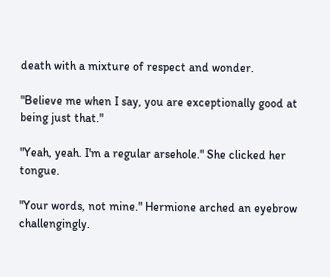death with a mixture of respect and wonder.

"Believe me when I say, you are exceptionally good at being just that."

"Yeah, yeah. I'm a regular arsehole." She clicked her tongue.

"Your words, not mine." Hermione arched an eyebrow challengingly.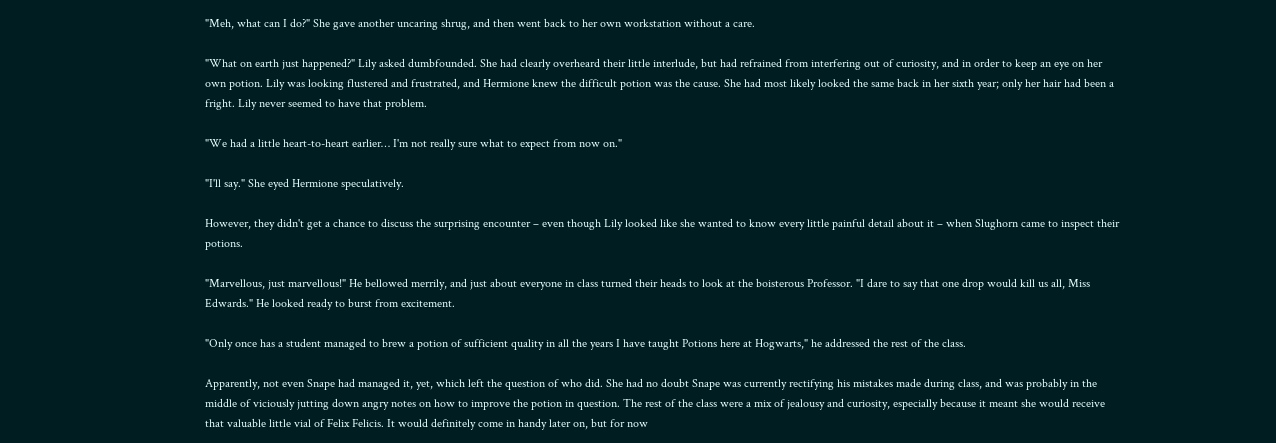"Meh, what can I do?" She gave another uncaring shrug, and then went back to her own workstation without a care.

"What on earth just happened?" Lily asked dumbfounded. She had clearly overheard their little interlude, but had refrained from interfering out of curiosity, and in order to keep an eye on her own potion. Lily was looking flustered and frustrated, and Hermione knew the difficult potion was the cause. She had most likely looked the same back in her sixth year; only her hair had been a fright. Lily never seemed to have that problem.

"We had a little heart-to-heart earlier… I'm not really sure what to expect from now on."

"I'll say." She eyed Hermione speculatively.

However, they didn't get a chance to discuss the surprising encounter – even though Lily looked like she wanted to know every little painful detail about it – when Slughorn came to inspect their potions.

"Marvellous, just marvellous!" He bellowed merrily, and just about everyone in class turned their heads to look at the boisterous Professor. "I dare to say that one drop would kill us all, Miss Edwards." He looked ready to burst from excitement.

"Only once has a student managed to brew a potion of sufficient quality in all the years I have taught Potions here at Hogwarts," he addressed the rest of the class.

Apparently, not even Snape had managed it, yet, which left the question of who did. She had no doubt Snape was currently rectifying his mistakes made during class, and was probably in the middle of viciously jutting down angry notes on how to improve the potion in question. The rest of the class were a mix of jealousy and curiosity, especially because it meant she would receive that valuable little vial of Felix Felicis. It would definitely come in handy later on, but for now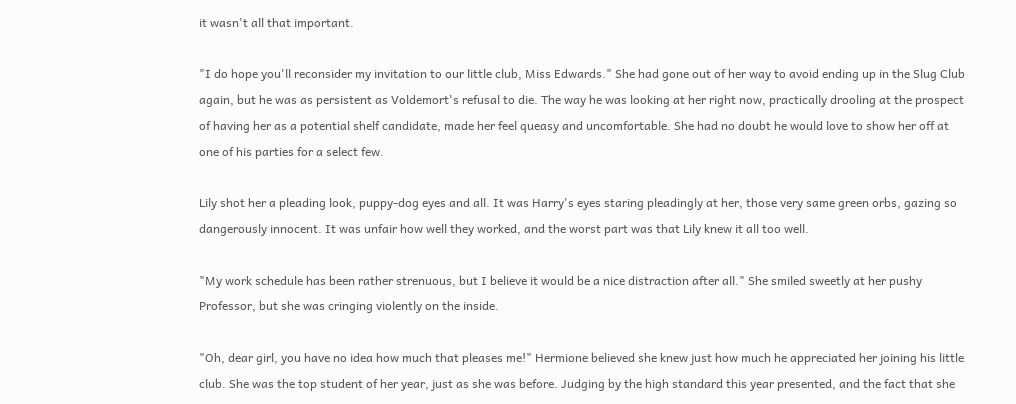it wasn't all that important.

"I do hope you'll reconsider my invitation to our little club, Miss Edwards." She had gone out of her way to avoid ending up in the Slug Club again, but he was as persistent as Voldemort's refusal to die. The way he was looking at her right now, practically drooling at the prospect of having her as a potential shelf candidate, made her feel queasy and uncomfortable. She had no doubt he would love to show her off at one of his parties for a select few.

Lily shot her a pleading look, puppy-dog eyes and all. It was Harry's eyes staring pleadingly at her, those very same green orbs, gazing so dangerously innocent. It was unfair how well they worked, and the worst part was that Lily knew it all too well.

"My work schedule has been rather strenuous, but I believe it would be a nice distraction after all." She smiled sweetly at her pushy Professor, but she was cringing violently on the inside.

"Oh, dear girl, you have no idea how much that pleases me!" Hermione believed she knew just how much he appreciated her joining his little club. She was the top student of her year, just as she was before. Judging by the high standard this year presented, and the fact that she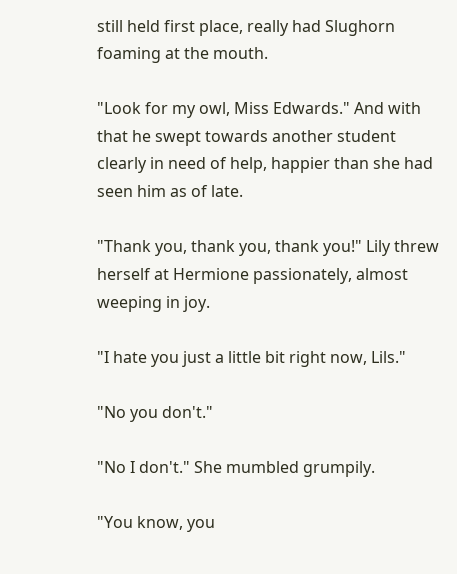still held first place, really had Slughorn foaming at the mouth.

"Look for my owl, Miss Edwards." And with that he swept towards another student clearly in need of help, happier than she had seen him as of late.

"Thank you, thank you, thank you!" Lily threw herself at Hermione passionately, almost weeping in joy.

"I hate you just a little bit right now, Lils."

"No you don't."

"No I don't." She mumbled grumpily.

"You know, you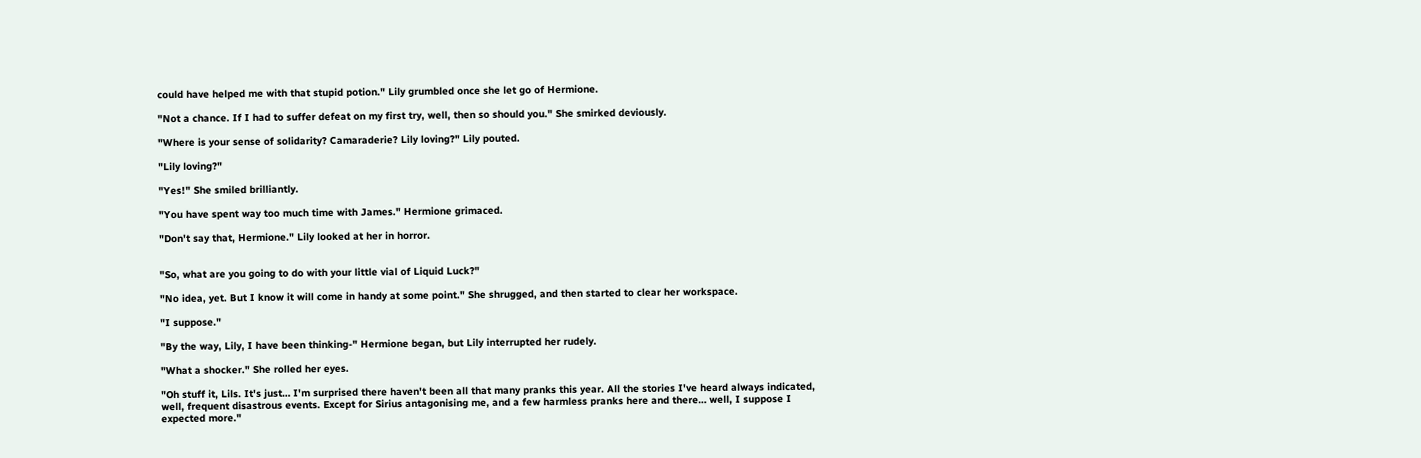could have helped me with that stupid potion." Lily grumbled once she let go of Hermione.

"Not a chance. If I had to suffer defeat on my first try, well, then so should you." She smirked deviously.

"Where is your sense of solidarity? Camaraderie? Lily loving?" Lily pouted.

"Lily loving?"

"Yes!" She smiled brilliantly.

"You have spent way too much time with James." Hermione grimaced.

"Don't say that, Hermione." Lily looked at her in horror.


"So, what are you going to do with your little vial of Liquid Luck?"

"No idea, yet. But I know it will come in handy at some point." She shrugged, and then started to clear her workspace.

"I suppose."

"By the way, Lily, I have been thinking-" Hermione began, but Lily interrupted her rudely.

"What a shocker." She rolled her eyes.

"Oh stuff it, Lils. It's just… I'm surprised there haven't been all that many pranks this year. All the stories I've heard always indicated, well, frequent disastrous events. Except for Sirius antagonising me, and a few harmless pranks here and there… well, I suppose I expected more."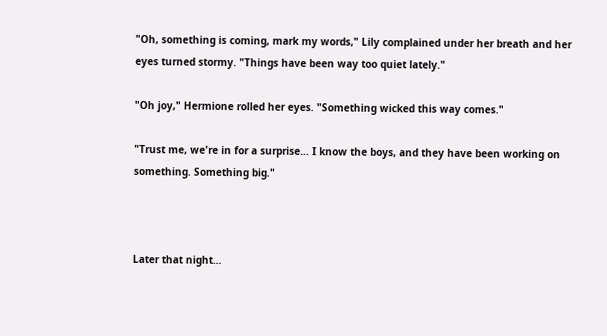"Oh, something is coming, mark my words," Lily complained under her breath and her eyes turned stormy. "Things have been way too quiet lately."

"Oh joy," Hermione rolled her eyes. "Something wicked this way comes."

"Trust me, we're in for a surprise… I know the boys, and they have been working on something. Something big."



Later that night…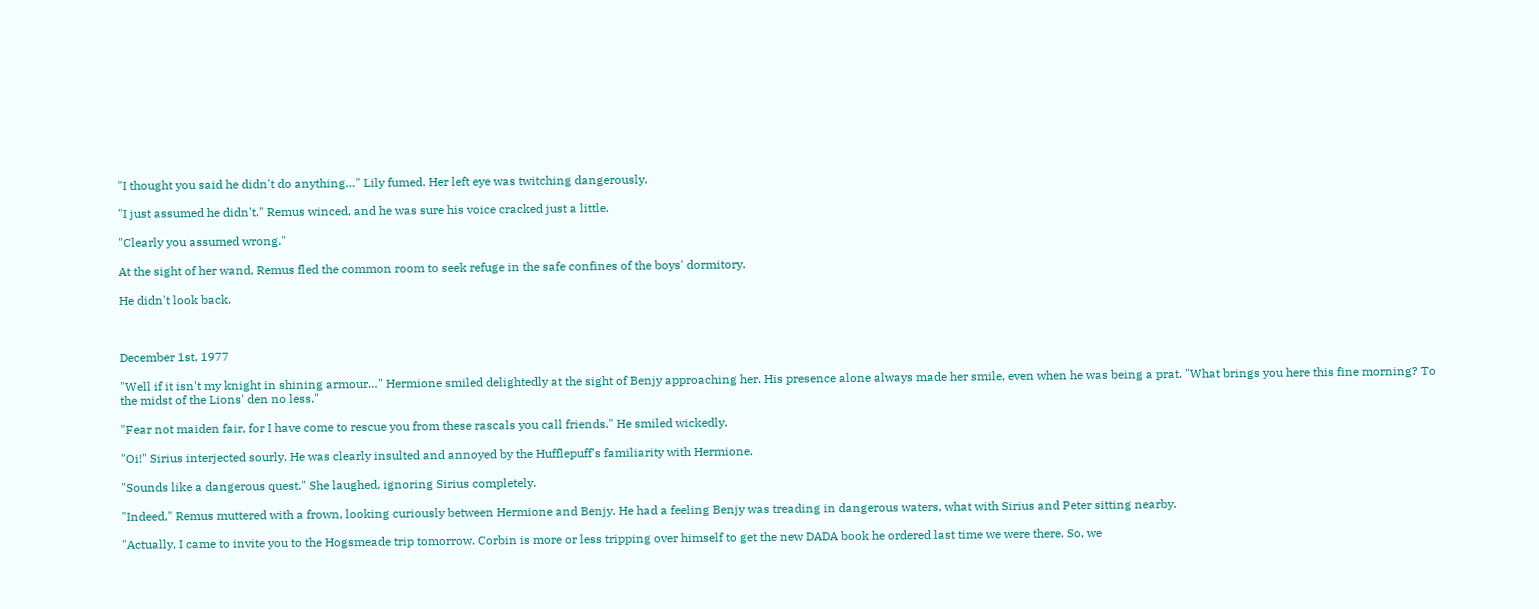"I thought you said he didn't do anything…" Lily fumed. Her left eye was twitching dangerously.

"I just assumed he didn't." Remus winced, and he was sure his voice cracked just a little.

"Clearly you assumed wrong."

At the sight of her wand, Remus fled the common room to seek refuge in the safe confines of the boys' dormitory.

He didn't look back.



December 1st, 1977

"Well if it isn't my knight in shining armour…" Hermione smiled delightedly at the sight of Benjy approaching her. His presence alone always made her smile, even when he was being a prat. "What brings you here this fine morning? To the midst of the Lions' den no less."

"Fear not maiden fair, for I have come to rescue you from these rascals you call friends." He smiled wickedly.

"Oi!" Sirius interjected sourly. He was clearly insulted and annoyed by the Hufflepuff's familiarity with Hermione.

"Sounds like a dangerous quest." She laughed, ignoring Sirius completely.

"Indeed," Remus muttered with a frown, looking curiously between Hermione and Benjy. He had a feeling Benjy was treading in dangerous waters, what with Sirius and Peter sitting nearby.

"Actually, I came to invite you to the Hogsmeade trip tomorrow. Corbin is more or less tripping over himself to get the new DADA book he ordered last time we were there. So, we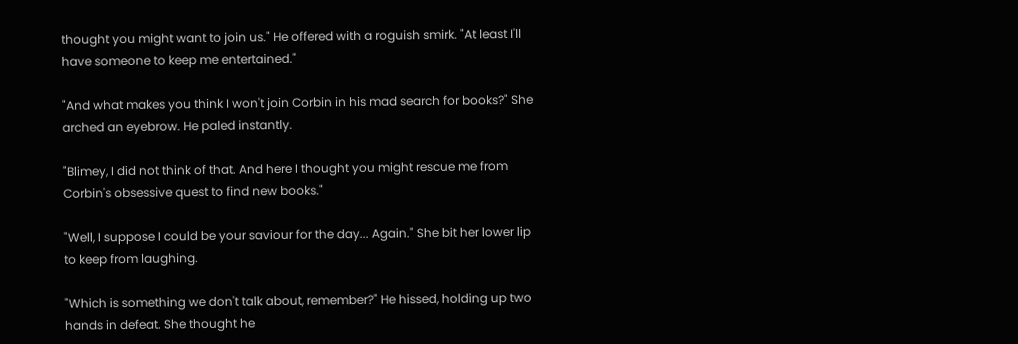thought you might want to join us." He offered with a roguish smirk. "At least I'll have someone to keep me entertained."

"And what makes you think I won't join Corbin in his mad search for books?" She arched an eyebrow. He paled instantly.

"Blimey, I did not think of that. And here I thought you might rescue me from Corbin's obsessive quest to find new books."

"Well, I suppose I could be your saviour for the day... Again." She bit her lower lip to keep from laughing.

"Which is something we don't talk about, remember?" He hissed, holding up two hands in defeat. She thought he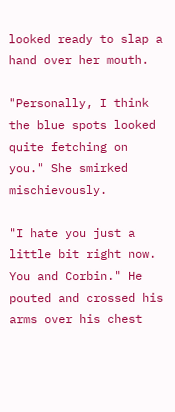looked ready to slap a hand over her mouth.

"Personally, I think the blue spots looked quite fetching on you." She smirked mischievously.

"I hate you just a little bit right now. You and Corbin." He pouted and crossed his arms over his chest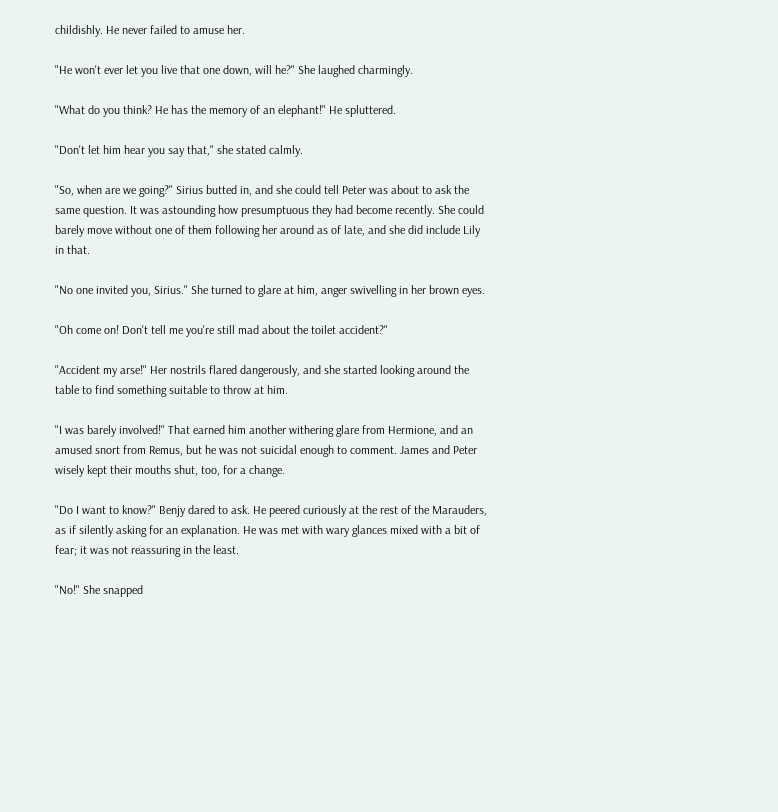childishly. He never failed to amuse her.

"He won't ever let you live that one down, will he?" She laughed charmingly.

"What do you think? He has the memory of an elephant!" He spluttered.

"Don't let him hear you say that," she stated calmly.

"So, when are we going?" Sirius butted in, and she could tell Peter was about to ask the same question. It was astounding how presumptuous they had become recently. She could barely move without one of them following her around as of late, and she did include Lily in that.

"No one invited you, Sirius." She turned to glare at him, anger swivelling in her brown eyes.

"Oh come on! Don't tell me you're still mad about the toilet accident?"

"Accident my arse!" Her nostrils flared dangerously, and she started looking around the table to find something suitable to throw at him.

"I was barely involved!" That earned him another withering glare from Hermione, and an amused snort from Remus, but he was not suicidal enough to comment. James and Peter wisely kept their mouths shut, too, for a change.

"Do I want to know?" Benjy dared to ask. He peered curiously at the rest of the Marauders, as if silently asking for an explanation. He was met with wary glances mixed with a bit of fear; it was not reassuring in the least.

"No!" She snapped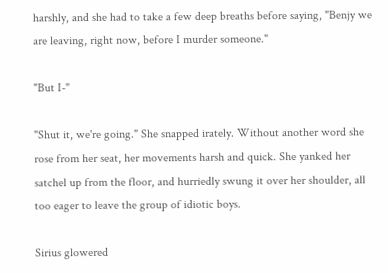harshly, and she had to take a few deep breaths before saying, "Benjy we are leaving, right now, before I murder someone."

"But I-"

"Shut it, we're going." She snapped irately. Without another word she rose from her seat, her movements harsh and quick. She yanked her satchel up from the floor, and hurriedly swung it over her shoulder, all too eager to leave the group of idiotic boys.

Sirius glowered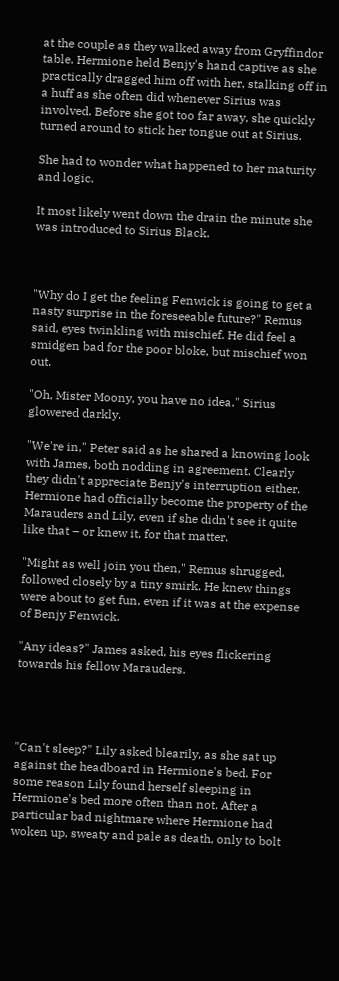at the couple as they walked away from Gryffindor table. Hermione held Benjy's hand captive as she practically dragged him off with her, stalking off in a huff as she often did whenever Sirius was involved. Before she got too far away, she quickly turned around to stick her tongue out at Sirius.

She had to wonder what happened to her maturity and logic.

It most likely went down the drain the minute she was introduced to Sirius Black.



"Why do I get the feeling Fenwick is going to get a nasty surprise in the foreseeable future?" Remus said, eyes twinkling with mischief. He did feel a smidgen bad for the poor bloke, but mischief won out.

"Oh, Mister Moony, you have no idea." Sirius glowered darkly.

"We're in," Peter said as he shared a knowing look with James, both nodding in agreement. Clearly they didn't appreciate Benjy's interruption either. Hermione had officially become the property of the Marauders and Lily, even if she didn't see it quite like that – or knew it, for that matter.

"Might as well join you then," Remus shrugged, followed closely by a tiny smirk. He knew things were about to get fun, even if it was at the expense of Benjy Fenwick.

"Any ideas?" James asked, his eyes flickering towards his fellow Marauders.




"Can't sleep?" Lily asked blearily, as she sat up against the headboard in Hermione's bed. For some reason Lily found herself sleeping in Hermione's bed more often than not. After a particular bad nightmare where Hermione had woken up, sweaty and pale as death, only to bolt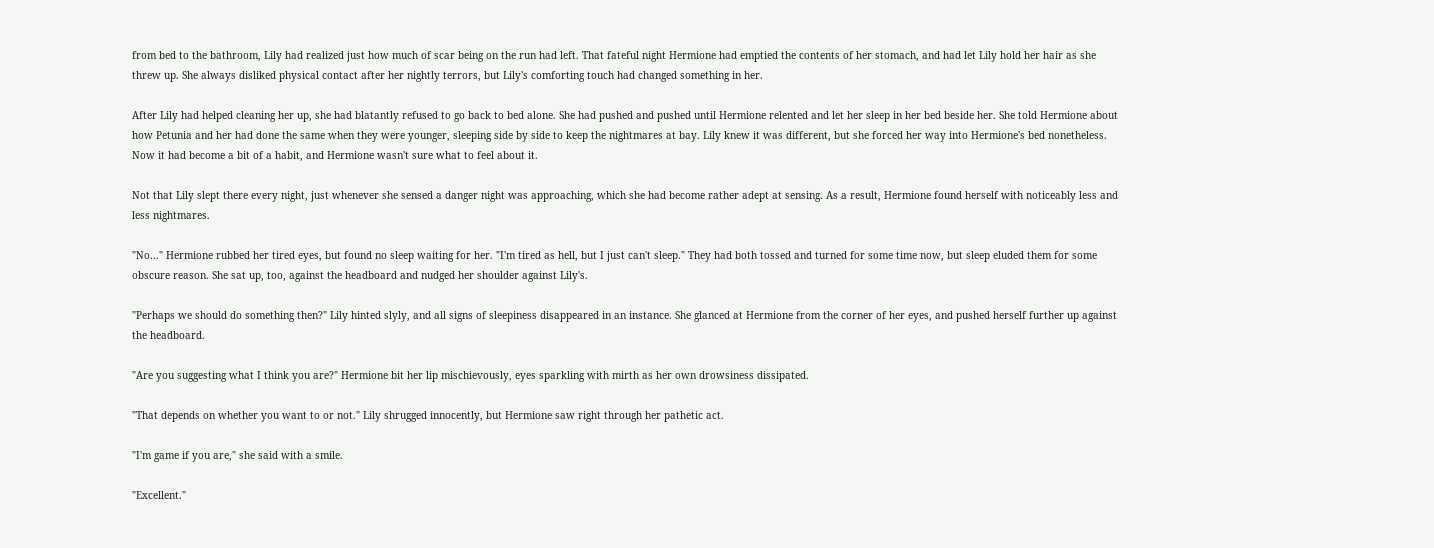from bed to the bathroom, Lily had realized just how much of scar being on the run had left. That fateful night Hermione had emptied the contents of her stomach, and had let Lily hold her hair as she threw up. She always disliked physical contact after her nightly terrors, but Lily's comforting touch had changed something in her.

After Lily had helped cleaning her up, she had blatantly refused to go back to bed alone. She had pushed and pushed until Hermione relented and let her sleep in her bed beside her. She told Hermione about how Petunia and her had done the same when they were younger, sleeping side by side to keep the nightmares at bay. Lily knew it was different, but she forced her way into Hermione's bed nonetheless. Now it had become a bit of a habit, and Hermione wasn't sure what to feel about it.

Not that Lily slept there every night, just whenever she sensed a danger night was approaching, which she had become rather adept at sensing. As a result, Hermione found herself with noticeably less and less nightmares.

"No…" Hermione rubbed her tired eyes, but found no sleep waiting for her. "I'm tired as hell, but I just can't sleep." They had both tossed and turned for some time now, but sleep eluded them for some obscure reason. She sat up, too, against the headboard and nudged her shoulder against Lily's.

"Perhaps we should do something then?" Lily hinted slyly, and all signs of sleepiness disappeared in an instance. She glanced at Hermione from the corner of her eyes, and pushed herself further up against the headboard.

"Are you suggesting what I think you are?" Hermione bit her lip mischievously, eyes sparkling with mirth as her own drowsiness dissipated.

"That depends on whether you want to or not." Lily shrugged innocently, but Hermione saw right through her pathetic act.

"I'm game if you are," she said with a smile.

"Excellent."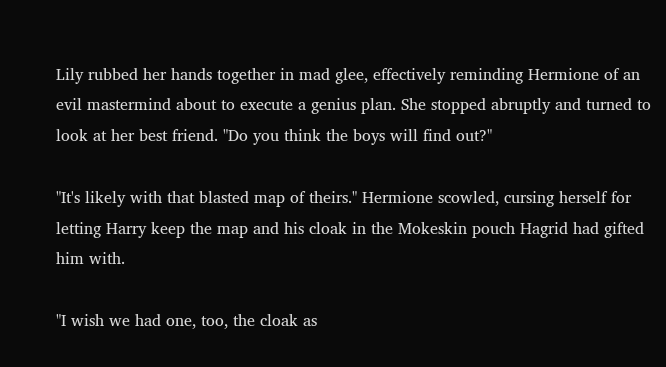Lily rubbed her hands together in mad glee, effectively reminding Hermione of an evil mastermind about to execute a genius plan. She stopped abruptly and turned to look at her best friend. "Do you think the boys will find out?"

"It's likely with that blasted map of theirs." Hermione scowled, cursing herself for letting Harry keep the map and his cloak in the Mokeskin pouch Hagrid had gifted him with.

"I wish we had one, too, the cloak as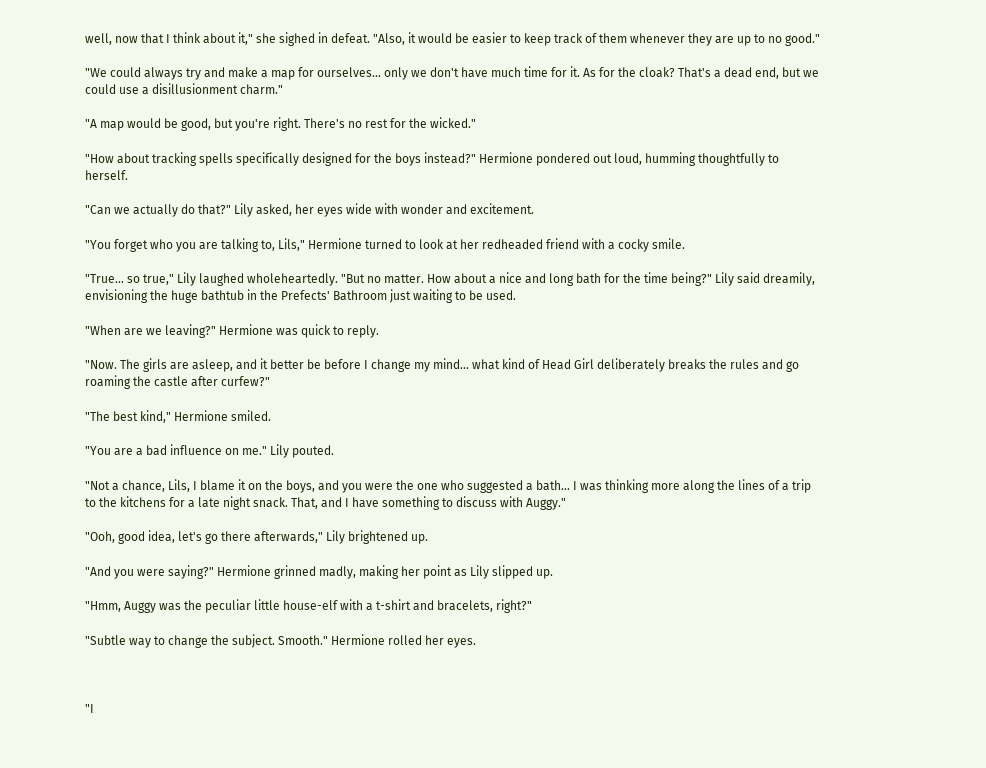well, now that I think about it," she sighed in defeat. "Also, it would be easier to keep track of them whenever they are up to no good."

"We could always try and make a map for ourselves... only we don't have much time for it. As for the cloak? That's a dead end, but we could use a disillusionment charm."

"A map would be good, but you're right. There's no rest for the wicked."

"How about tracking spells specifically designed for the boys instead?" Hermione pondered out loud, humming thoughtfully to herself.

"Can we actually do that?" Lily asked, her eyes wide with wonder and excitement.

"You forget who you are talking to, Lils," Hermione turned to look at her redheaded friend with a cocky smile.

"True... so true," Lily laughed wholeheartedly. "But no matter. How about a nice and long bath for the time being?" Lily said dreamily, envisioning the huge bathtub in the Prefects' Bathroom just waiting to be used.

"When are we leaving?" Hermione was quick to reply.

"Now. The girls are asleep, and it better be before I change my mind... what kind of Head Girl deliberately breaks the rules and go roaming the castle after curfew?"

"The best kind," Hermione smiled.

"You are a bad influence on me." Lily pouted.

"Not a chance, Lils, I blame it on the boys, and you were the one who suggested a bath... I was thinking more along the lines of a trip to the kitchens for a late night snack. That, and I have something to discuss with Auggy."

"Ooh, good idea, let's go there afterwards," Lily brightened up.

"And you were saying?" Hermione grinned madly, making her point as Lily slipped up.

"Hmm, Auggy was the peculiar little house-elf with a t-shirt and bracelets, right?"

"Subtle way to change the subject. Smooth." Hermione rolled her eyes.



"I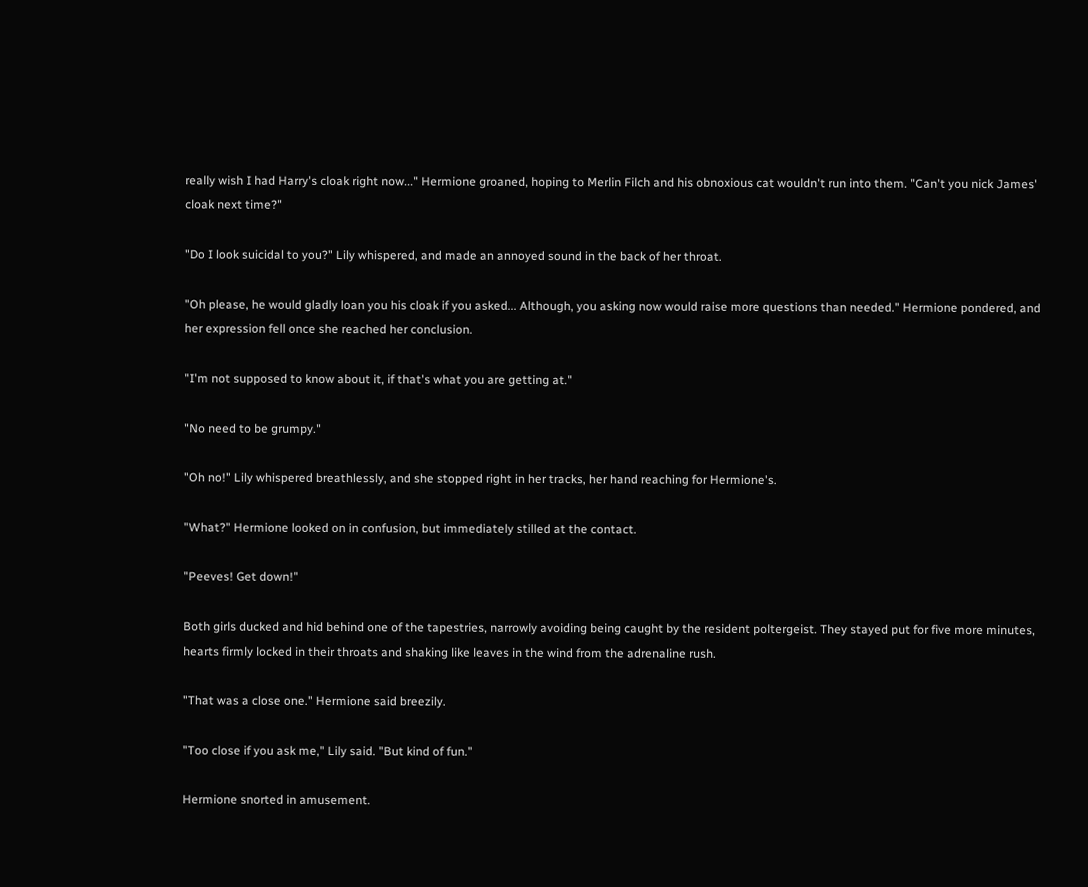really wish I had Harry's cloak right now..." Hermione groaned, hoping to Merlin Filch and his obnoxious cat wouldn't run into them. "Can't you nick James' cloak next time?"

"Do I look suicidal to you?" Lily whispered, and made an annoyed sound in the back of her throat.

"Oh please, he would gladly loan you his cloak if you asked... Although, you asking now would raise more questions than needed." Hermione pondered, and her expression fell once she reached her conclusion.

"I'm not supposed to know about it, if that's what you are getting at."

"No need to be grumpy."

"Oh no!" Lily whispered breathlessly, and she stopped right in her tracks, her hand reaching for Hermione's.

"What?" Hermione looked on in confusion, but immediately stilled at the contact.

"Peeves! Get down!"

Both girls ducked and hid behind one of the tapestries, narrowly avoiding being caught by the resident poltergeist. They stayed put for five more minutes, hearts firmly locked in their throats and shaking like leaves in the wind from the adrenaline rush.

"That was a close one." Hermione said breezily.

"Too close if you ask me," Lily said. "But kind of fun."

Hermione snorted in amusement.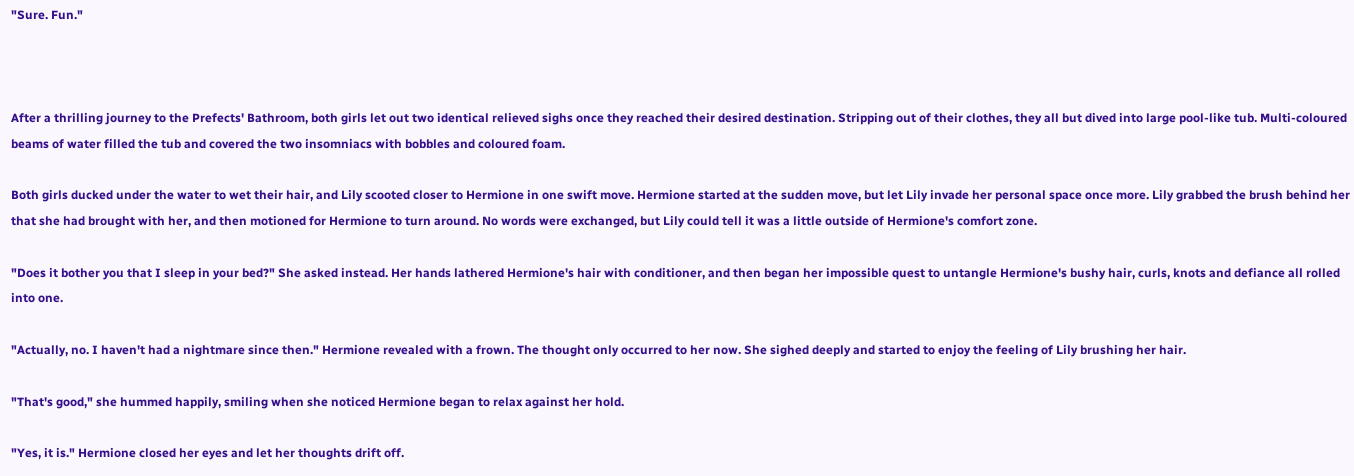"Sure. Fun."



After a thrilling journey to the Prefects' Bathroom, both girls let out two identical relieved sighs once they reached their desired destination. Stripping out of their clothes, they all but dived into large pool-like tub. Multi-coloured beams of water filled the tub and covered the two insomniacs with bobbles and coloured foam.

Both girls ducked under the water to wet their hair, and Lily scooted closer to Hermione in one swift move. Hermione started at the sudden move, but let Lily invade her personal space once more. Lily grabbed the brush behind her that she had brought with her, and then motioned for Hermione to turn around. No words were exchanged, but Lily could tell it was a little outside of Hermione's comfort zone.

"Does it bother you that I sleep in your bed?" She asked instead. Her hands lathered Hermione's hair with conditioner, and then began her impossible quest to untangle Hermione's bushy hair, curls, knots and defiance all rolled into one.

"Actually, no. I haven't had a nightmare since then." Hermione revealed with a frown. The thought only occurred to her now. She sighed deeply and started to enjoy the feeling of Lily brushing her hair.

"That's good," she hummed happily, smiling when she noticed Hermione began to relax against her hold.

"Yes, it is." Hermione closed her eyes and let her thoughts drift off.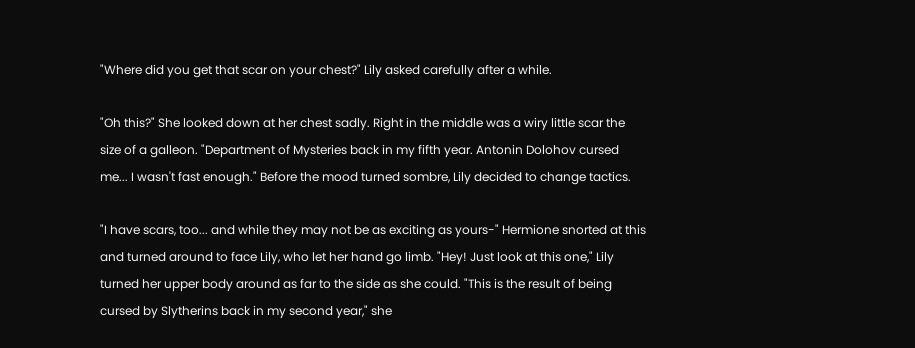"Where did you get that scar on your chest?" Lily asked carefully after a while.

"Oh this?" She looked down at her chest sadly. Right in the middle was a wiry little scar the size of a galleon. "Department of Mysteries back in my fifth year. Antonin Dolohov cursed me... I wasn't fast enough." Before the mood turned sombre, Lily decided to change tactics.

"I have scars, too... and while they may not be as exciting as yours-" Hermione snorted at this and turned around to face Lily, who let her hand go limb. "Hey! Just look at this one," Lily turned her upper body around as far to the side as she could. "This is the result of being cursed by Slytherins back in my second year," she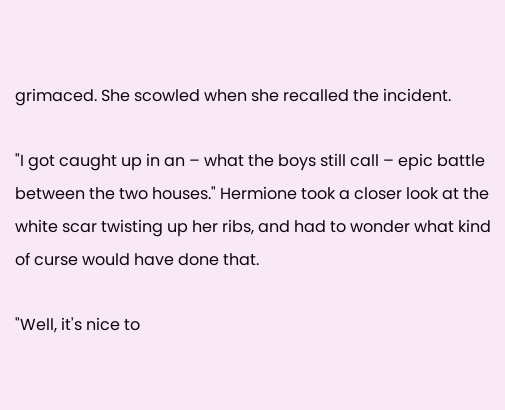grimaced. She scowled when she recalled the incident.

"I got caught up in an – what the boys still call – epic battle between the two houses." Hermione took a closer look at the white scar twisting up her ribs, and had to wonder what kind of curse would have done that.

"Well, it's nice to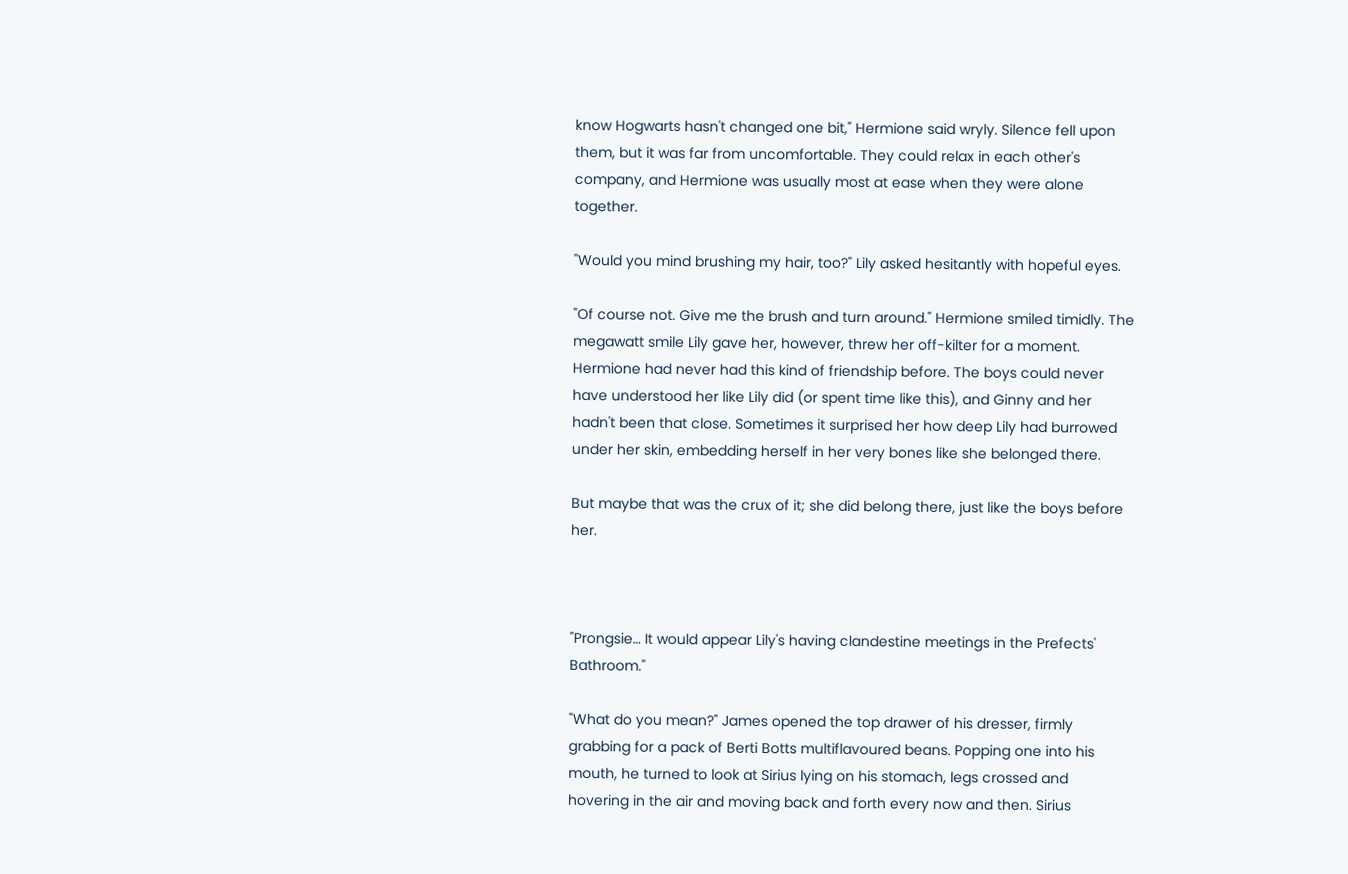know Hogwarts hasn't changed one bit," Hermione said wryly. Silence fell upon them, but it was far from uncomfortable. They could relax in each other's company, and Hermione was usually most at ease when they were alone together.

"Would you mind brushing my hair, too?" Lily asked hesitantly with hopeful eyes.

"Of course not. Give me the brush and turn around." Hermione smiled timidly. The megawatt smile Lily gave her, however, threw her off-kilter for a moment. Hermione had never had this kind of friendship before. The boys could never have understood her like Lily did (or spent time like this), and Ginny and her hadn't been that close. Sometimes it surprised her how deep Lily had burrowed under her skin, embedding herself in her very bones like she belonged there.

But maybe that was the crux of it; she did belong there, just like the boys before her.



"Prongsie… It would appear Lily's having clandestine meetings in the Prefects' Bathroom."

"What do you mean?" James opened the top drawer of his dresser, firmly grabbing for a pack of Berti Botts multiflavoured beans. Popping one into his mouth, he turned to look at Sirius lying on his stomach, legs crossed and hovering in the air and moving back and forth every now and then. Sirius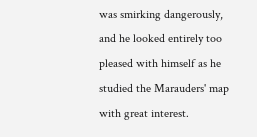was smirking dangerously, and he looked entirely too pleased with himself as he studied the Marauders' map with great interest.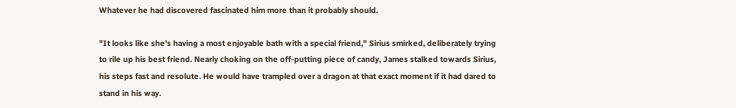Whatever he had discovered fascinated him more than it probably should.

"It looks like she's having a most enjoyable bath with a special friend," Sirius smirked, deliberately trying to rile up his best friend. Nearly choking on the off-putting piece of candy, James stalked towards Sirius, his steps fast and resolute. He would have trampled over a dragon at that exact moment if it had dared to stand in his way.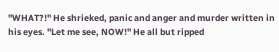"WHAT?!" He shrieked, panic and anger and murder written in his eyes. "Let me see, NOW!" He all but ripped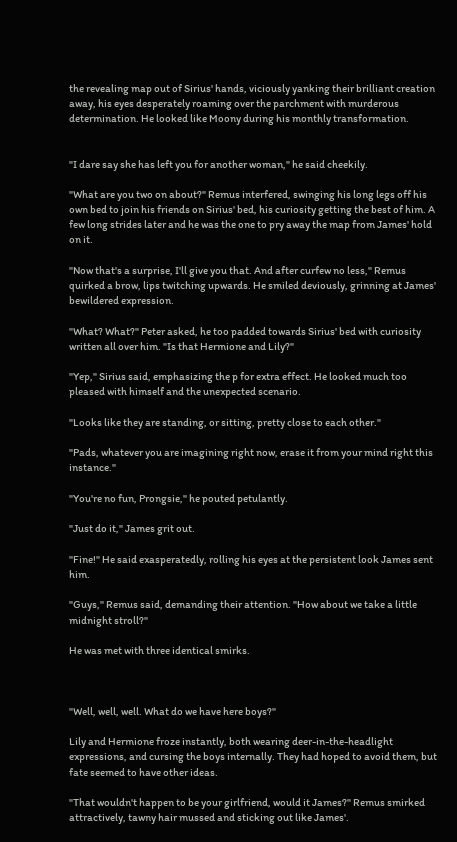the revealing map out of Sirius' hands, viciously yanking their brilliant creation away, his eyes desperately roaming over the parchment with murderous determination. He looked like Moony during his monthly transformation.


"I dare say she has left you for another woman," he said cheekily.

"What are you two on about?" Remus interfered, swinging his long legs off his own bed to join his friends on Sirius' bed, his curiosity getting the best of him. A few long strides later and he was the one to pry away the map from James' hold on it.

"Now that's a surprise, I'll give you that. And after curfew no less," Remus quirked a brow, lips twitching upwards. He smiled deviously, grinning at James' bewildered expression.

"What? What?" Peter asked, he too padded towards Sirius' bed with curiosity written all over him. "Is that Hermione and Lily?"

"Yep," Sirius said, emphasizing the p for extra effect. He looked much too pleased with himself and the unexpected scenario.

"Looks like they are standing, or sitting, pretty close to each other."

"Pads, whatever you are imagining right now, erase it from your mind right this instance."

"You're no fun, Prongsie," he pouted petulantly.

"Just do it," James grit out.

"Fine!" He said exasperatedly, rolling his eyes at the persistent look James sent him.

"Guys," Remus said, demanding their attention. "How about we take a little midnight stroll?"

He was met with three identical smirks.



"Well, well, well. What do we have here boys?"

Lily and Hermione froze instantly, both wearing deer-in-the-headlight expressions, and cursing the boys internally. They had hoped to avoid them, but fate seemed to have other ideas.

"That wouldn't happen to be your girlfriend, would it James?" Remus smirked attractively, tawny hair mussed and sticking out like James'.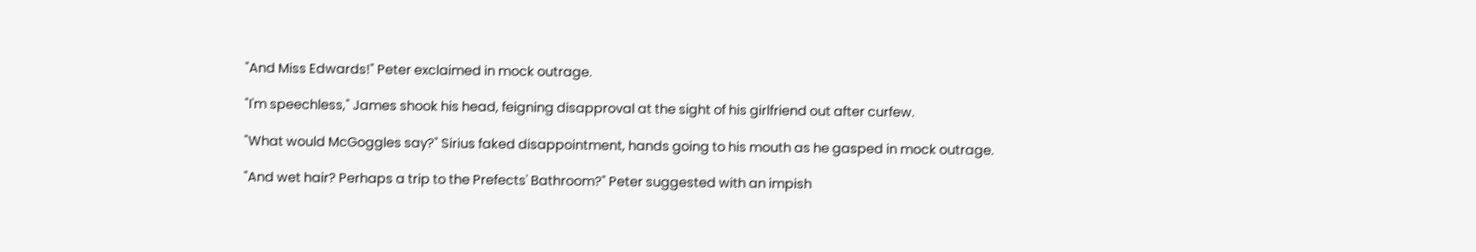"And Miss Edwards!" Peter exclaimed in mock outrage.

"I'm speechless," James shook his head, feigning disapproval at the sight of his girlfriend out after curfew.

"What would McGoggles say?" Sirius faked disappointment, hands going to his mouth as he gasped in mock outrage.

"And wet hair? Perhaps a trip to the Prefects' Bathroom?" Peter suggested with an impish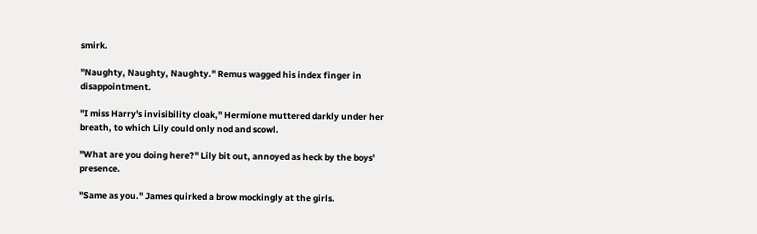smirk.

"Naughty, Naughty, Naughty." Remus wagged his index finger in disappointment.

"I miss Harry's invisibility cloak," Hermione muttered darkly under her breath, to which Lily could only nod and scowl.

"What are you doing here?" Lily bit out, annoyed as heck by the boys' presence.

"Same as you." James quirked a brow mockingly at the girls.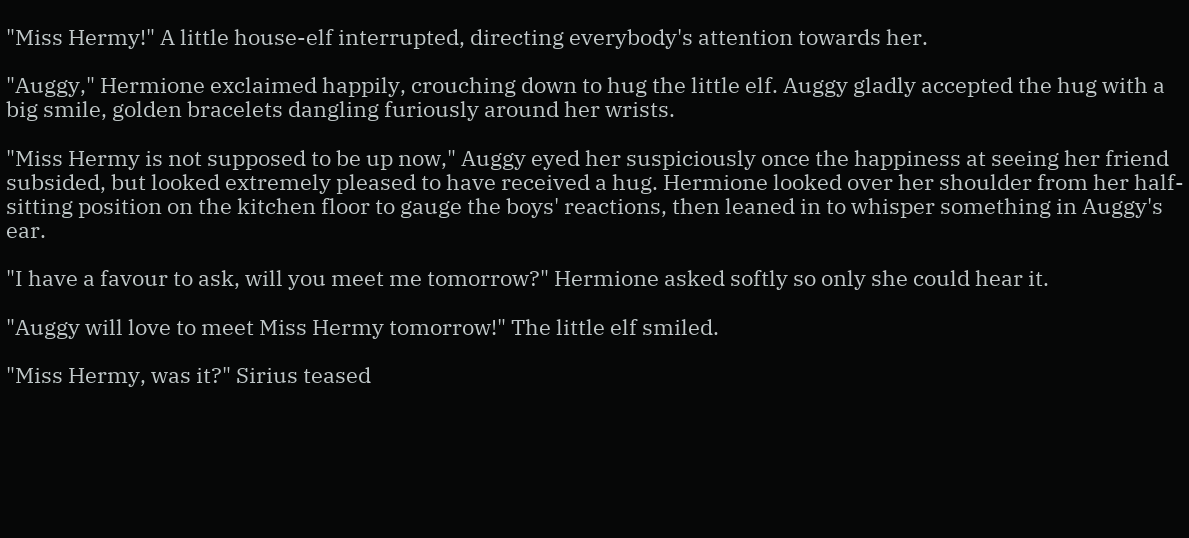"Miss Hermy!" A little house-elf interrupted, directing everybody's attention towards her.

"Auggy," Hermione exclaimed happily, crouching down to hug the little elf. Auggy gladly accepted the hug with a big smile, golden bracelets dangling furiously around her wrists.

"Miss Hermy is not supposed to be up now," Auggy eyed her suspiciously once the happiness at seeing her friend subsided, but looked extremely pleased to have received a hug. Hermione looked over her shoulder from her half-sitting position on the kitchen floor to gauge the boys' reactions, then leaned in to whisper something in Auggy's ear.

"I have a favour to ask, will you meet me tomorrow?" Hermione asked softly so only she could hear it.

"Auggy will love to meet Miss Hermy tomorrow!" The little elf smiled.

"Miss Hermy, was it?" Sirius teased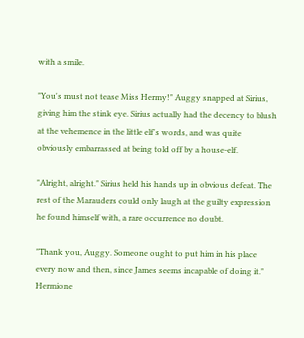with a smile.

"You's must not tease Miss Hermy!" Auggy snapped at Sirius, giving him the stink eye. Sirius actually had the decency to blush at the vehemence in the little elf's words, and was quite obviously embarrassed at being told off by a house-elf.

"Alright, alright." Sirius held his hands up in obvious defeat. The rest of the Marauders could only laugh at the guilty expression he found himself with, a rare occurrence no doubt.

"Thank you, Auggy. Someone ought to put him in his place every now and then, since James seems incapable of doing it." Hermione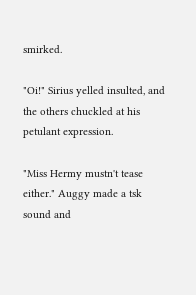smirked.

"Oi!" Sirius yelled insulted, and the others chuckled at his petulant expression.

"Miss Hermy mustn't tease either." Auggy made a tsk sound and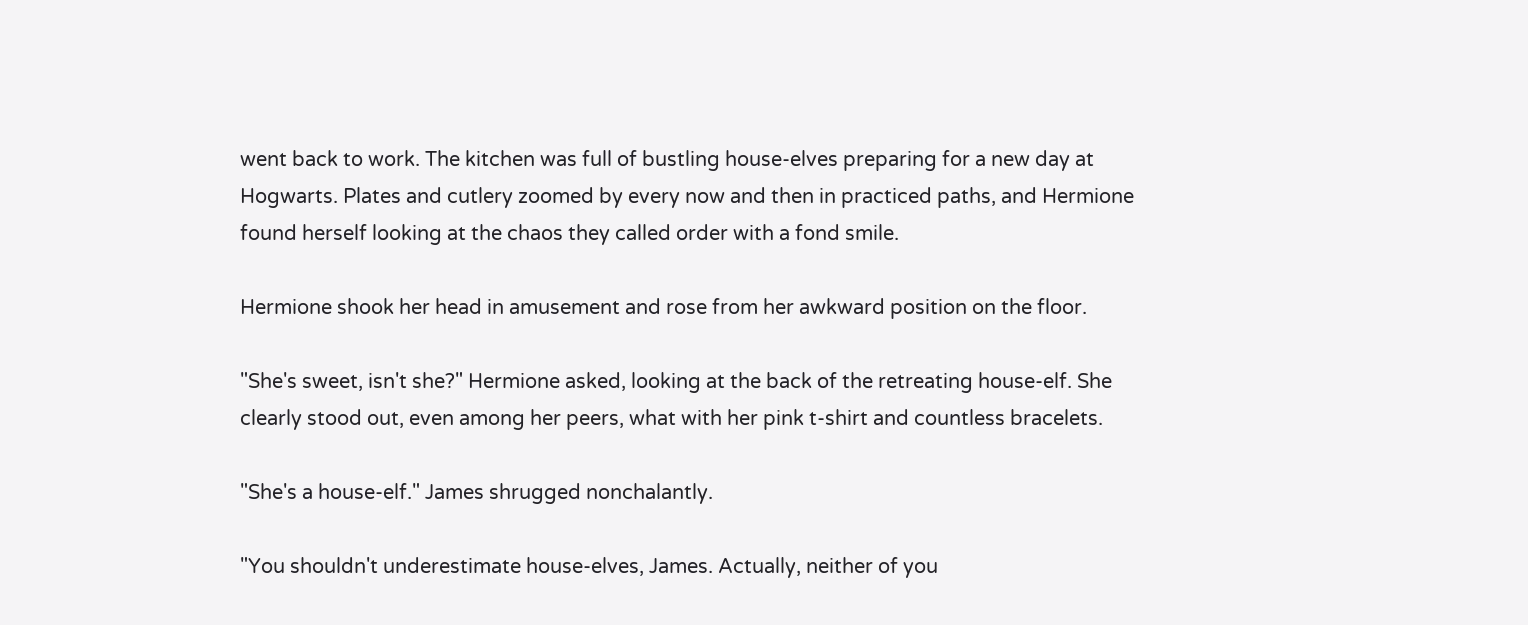went back to work. The kitchen was full of bustling house-elves preparing for a new day at Hogwarts. Plates and cutlery zoomed by every now and then in practiced paths, and Hermione found herself looking at the chaos they called order with a fond smile.

Hermione shook her head in amusement and rose from her awkward position on the floor.

"She's sweet, isn't she?" Hermione asked, looking at the back of the retreating house-elf. She clearly stood out, even among her peers, what with her pink t-shirt and countless bracelets.

"She's a house-elf." James shrugged nonchalantly.

"You shouldn't underestimate house-elves, James. Actually, neither of you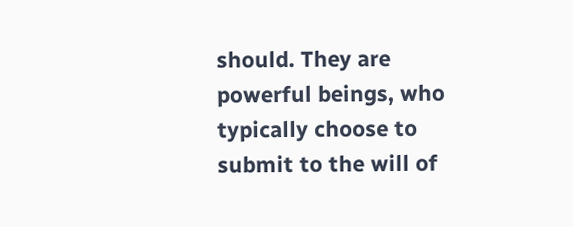should. They are powerful beings, who typically choose to submit to the will of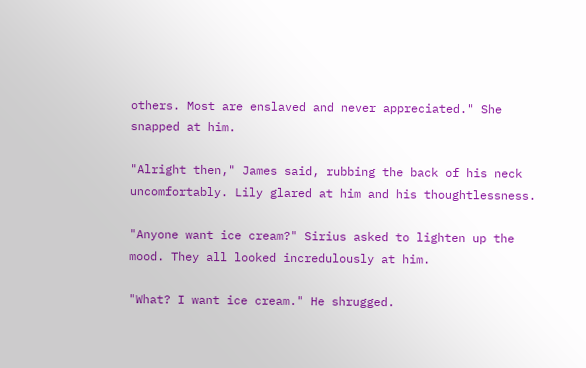others. Most are enslaved and never appreciated." She snapped at him.

"Alright then," James said, rubbing the back of his neck uncomfortably. Lily glared at him and his thoughtlessness.

"Anyone want ice cream?" Sirius asked to lighten up the mood. They all looked incredulously at him.

"What? I want ice cream." He shrugged.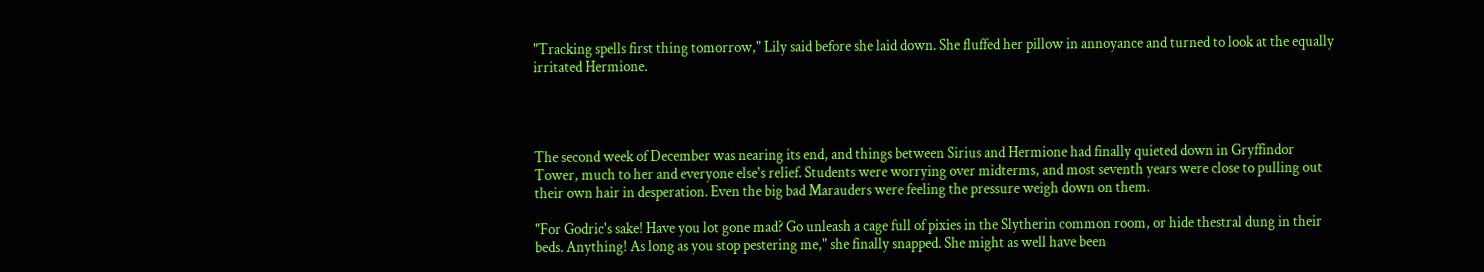"Tracking spells first thing tomorrow," Lily said before she laid down. She fluffed her pillow in annoyance and turned to look at the equally irritated Hermione.




The second week of December was nearing its end, and things between Sirius and Hermione had finally quieted down in Gryffindor Tower, much to her and everyone else's relief. Students were worrying over midterms, and most seventh years were close to pulling out their own hair in desperation. Even the big bad Marauders were feeling the pressure weigh down on them.

"For Godric's sake! Have you lot gone mad? Go unleash a cage full of pixies in the Slytherin common room, or hide thestral dung in their beds. Anything! As long as you stop pestering me," she finally snapped. She might as well have been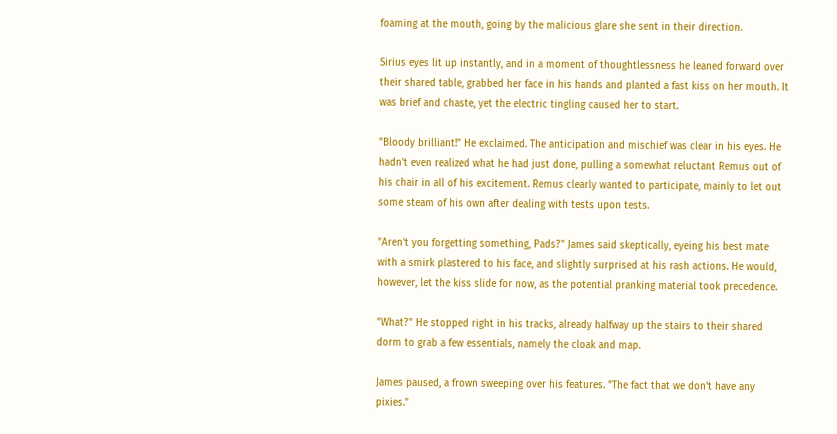foaming at the mouth, going by the malicious glare she sent in their direction.

Sirius eyes lit up instantly, and in a moment of thoughtlessness he leaned forward over their shared table, grabbed her face in his hands and planted a fast kiss on her mouth. It was brief and chaste, yet the electric tingling caused her to start.

"Bloody brilliant!" He exclaimed. The anticipation and mischief was clear in his eyes. He hadn't even realized what he had just done, pulling a somewhat reluctant Remus out of his chair in all of his excitement. Remus clearly wanted to participate, mainly to let out some steam of his own after dealing with tests upon tests.

"Aren't you forgetting something, Pads?" James said skeptically, eyeing his best mate with a smirk plastered to his face, and slightly surprised at his rash actions. He would, however, let the kiss slide for now, as the potential pranking material took precedence.

"What?" He stopped right in his tracks, already halfway up the stairs to their shared dorm to grab a few essentials, namely the cloak and map.

James paused, a frown sweeping over his features. "The fact that we don't have any pixies."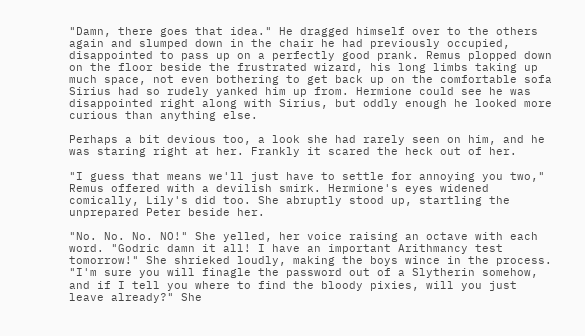"Damn, there goes that idea." He dragged himself over to the others again and slumped down in the chair he had previously occupied, disappointed to pass up on a perfectly good prank. Remus plopped down on the floor beside the frustrated wizard, his long limbs taking up much space, not even bothering to get back up on the comfortable sofa Sirius had so rudely yanked him up from. Hermione could see he was disappointed right along with Sirius, but oddly enough he looked more curious than anything else.

Perhaps a bit devious too, a look she had rarely seen on him, and he was staring right at her. Frankly it scared the heck out of her.

"I guess that means we'll just have to settle for annoying you two," Remus offered with a devilish smirk. Hermione's eyes widened comically, Lily's did too. She abruptly stood up, startling the unprepared Peter beside her.

"No. No. No. NO!" She yelled, her voice raising an octave with each word. "Godric damn it all! I have an important Arithmancy test tomorrow!" She shrieked loudly, making the boys wince in the process. "I'm sure you will finagle the password out of a Slytherin somehow, and if I tell you where to find the bloody pixies, will you just leave already?" She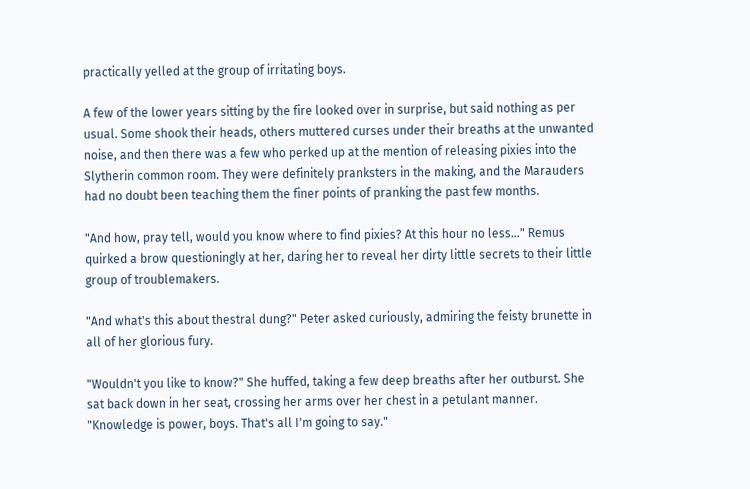practically yelled at the group of irritating boys.

A few of the lower years sitting by the fire looked over in surprise, but said nothing as per usual. Some shook their heads, others muttered curses under their breaths at the unwanted noise, and then there was a few who perked up at the mention of releasing pixies into the Slytherin common room. They were definitely pranksters in the making, and the Marauders had no doubt been teaching them the finer points of pranking the past few months.

"And how, pray tell, would you know where to find pixies? At this hour no less…" Remus quirked a brow questioningly at her, daring her to reveal her dirty little secrets to their little group of troublemakers.

"And what's this about thestral dung?" Peter asked curiously, admiring the feisty brunette in all of her glorious fury.

"Wouldn't you like to know?" She huffed, taking a few deep breaths after her outburst. She sat back down in her seat, crossing her arms over her chest in a petulant manner. "Knowledge is power, boys. That's all I'm going to say."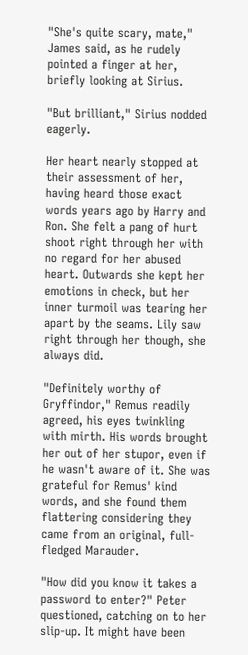"She's quite scary, mate," James said, as he rudely pointed a finger at her, briefly looking at Sirius.

"But brilliant," Sirius nodded eagerly.

Her heart nearly stopped at their assessment of her, having heard those exact words years ago by Harry and Ron. She felt a pang of hurt shoot right through her with no regard for her abused heart. Outwards she kept her emotions in check, but her inner turmoil was tearing her apart by the seams. Lily saw right through her though, she always did.

"Definitely worthy of Gryffindor," Remus readily agreed, his eyes twinkling with mirth. His words brought her out of her stupor, even if he wasn't aware of it. She was grateful for Remus' kind words, and she found them flattering considering they came from an original, full-fledged Marauder.

"How did you know it takes a password to enter?" Peter questioned, catching on to her slip-up. It might have been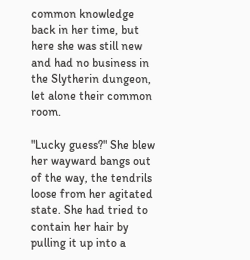common knowledge back in her time, but here she was still new and had no business in the Slytherin dungeon, let alone their common room.

"Lucky guess?" She blew her wayward bangs out of the way, the tendrils loose from her agitated state. She had tried to contain her hair by pulling it up into a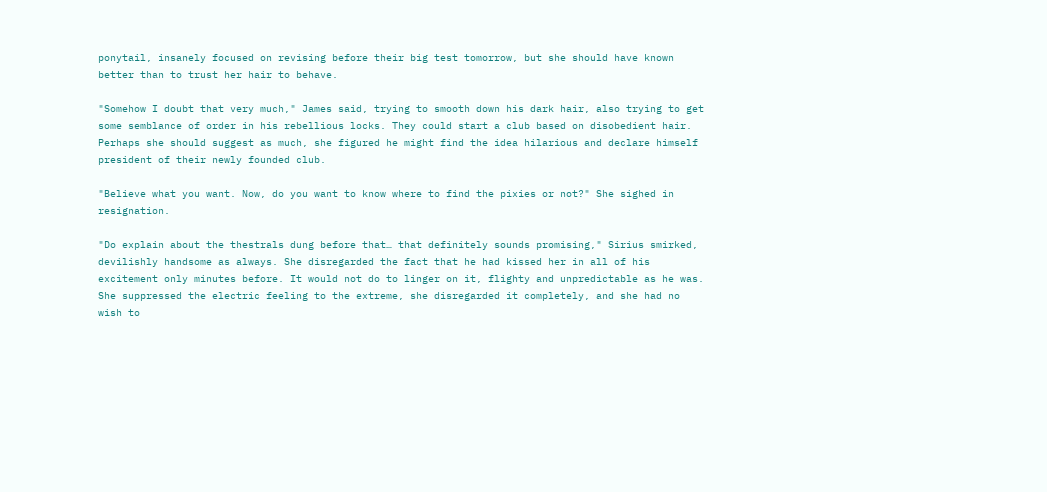ponytail, insanely focused on revising before their big test tomorrow, but she should have known better than to trust her hair to behave.

"Somehow I doubt that very much," James said, trying to smooth down his dark hair, also trying to get some semblance of order in his rebellious locks. They could start a club based on disobedient hair. Perhaps she should suggest as much, she figured he might find the idea hilarious and declare himself president of their newly founded club.

"Believe what you want. Now, do you want to know where to find the pixies or not?" She sighed in resignation.

"Do explain about the thestrals dung before that… that definitely sounds promising," Sirius smirked, devilishly handsome as always. She disregarded the fact that he had kissed her in all of his excitement only minutes before. It would not do to linger on it, flighty and unpredictable as he was. She suppressed the electric feeling to the extreme, she disregarded it completely, and she had no wish to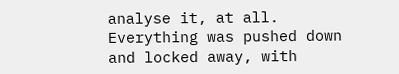analyse it, at all. Everything was pushed down and locked away, with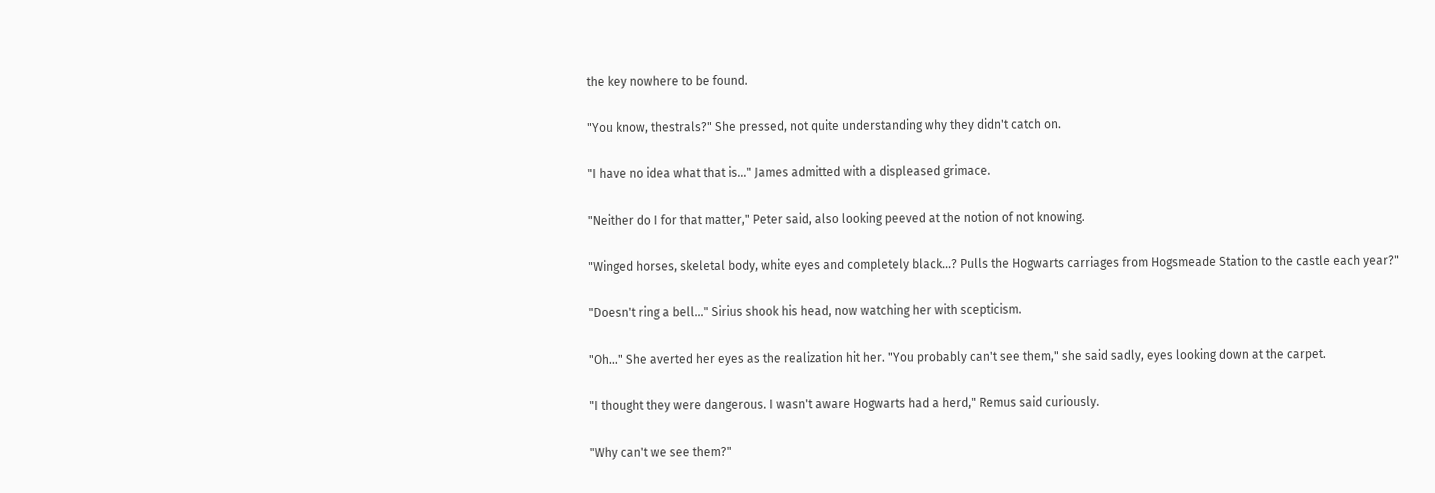the key nowhere to be found.

"You know, thestrals?" She pressed, not quite understanding why they didn't catch on.

"I have no idea what that is…" James admitted with a displeased grimace.

"Neither do I for that matter," Peter said, also looking peeved at the notion of not knowing.

"Winged horses, skeletal body, white eyes and completely black…? Pulls the Hogwarts carriages from Hogsmeade Station to the castle each year?"

"Doesn't ring a bell…" Sirius shook his head, now watching her with scepticism.

"Oh…" She averted her eyes as the realization hit her. "You probably can't see them," she said sadly, eyes looking down at the carpet.

"I thought they were dangerous. I wasn't aware Hogwarts had a herd," Remus said curiously.

"Why can't we see them?"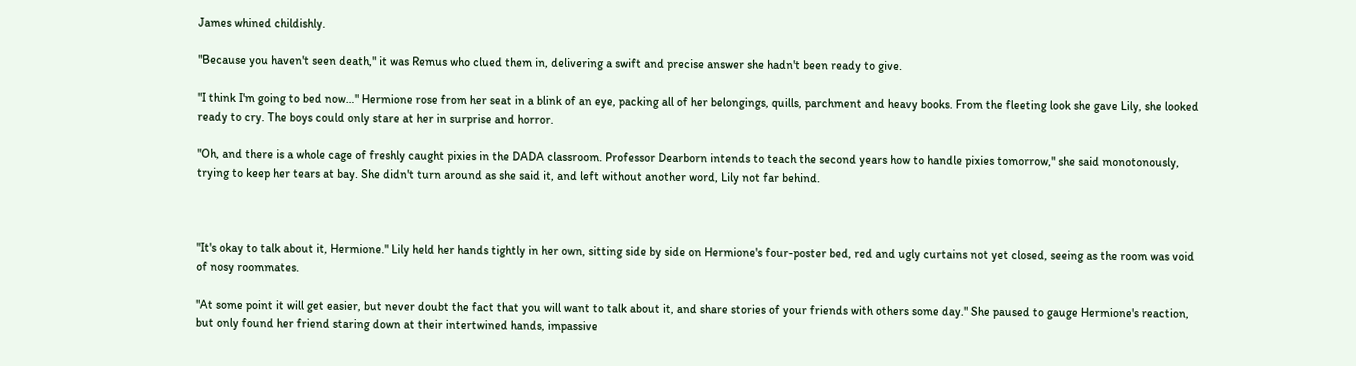James whined childishly.

"Because you haven't seen death," it was Remus who clued them in, delivering a swift and precise answer she hadn't been ready to give.

"I think I'm going to bed now…" Hermione rose from her seat in a blink of an eye, packing all of her belongings, quills, parchment and heavy books. From the fleeting look she gave Lily, she looked ready to cry. The boys could only stare at her in surprise and horror.

"Oh, and there is a whole cage of freshly caught pixies in the DADA classroom. Professor Dearborn intends to teach the second years how to handle pixies tomorrow," she said monotonously, trying to keep her tears at bay. She didn't turn around as she said it, and left without another word, Lily not far behind.



"It's okay to talk about it, Hermione." Lily held her hands tightly in her own, sitting side by side on Hermione's four-poster bed, red and ugly curtains not yet closed, seeing as the room was void of nosy roommates.

"At some point it will get easier, but never doubt the fact that you will want to talk about it, and share stories of your friends with others some day." She paused to gauge Hermione's reaction, but only found her friend staring down at their intertwined hands, impassive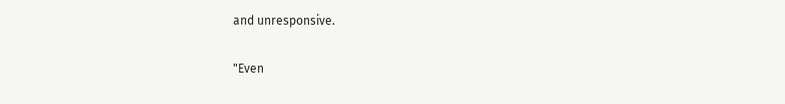and unresponsive.

"Even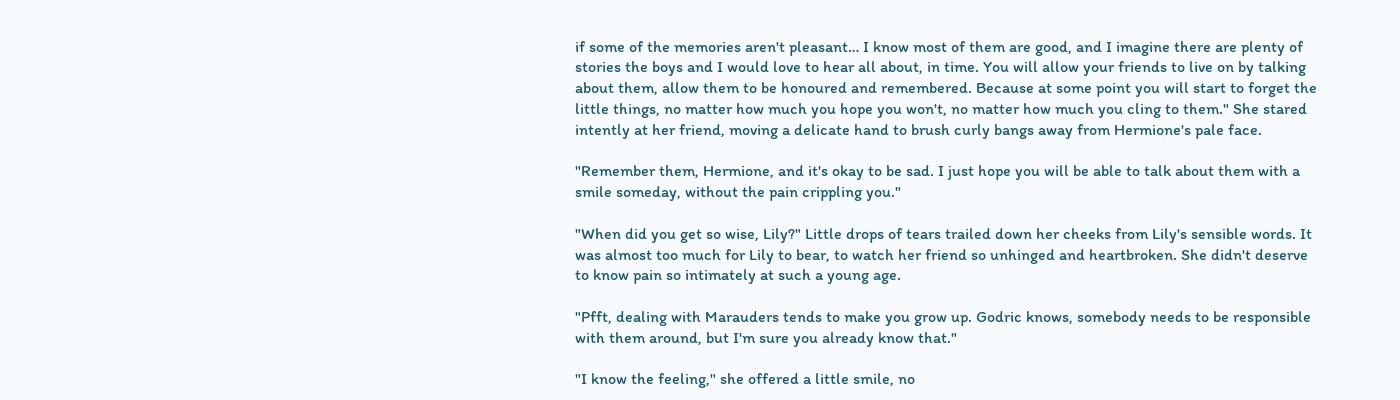if some of the memories aren't pleasant… I know most of them are good, and I imagine there are plenty of stories the boys and I would love to hear all about, in time. You will allow your friends to live on by talking about them, allow them to be honoured and remembered. Because at some point you will start to forget the little things, no matter how much you hope you won't, no matter how much you cling to them." She stared intently at her friend, moving a delicate hand to brush curly bangs away from Hermione's pale face.

"Remember them, Hermione, and it's okay to be sad. I just hope you will be able to talk about them with a smile someday, without the pain crippling you."

"When did you get so wise, Lily?" Little drops of tears trailed down her cheeks from Lily's sensible words. It was almost too much for Lily to bear, to watch her friend so unhinged and heartbroken. She didn't deserve to know pain so intimately at such a young age.

"Pfft, dealing with Marauders tends to make you grow up. Godric knows, somebody needs to be responsible with them around, but I'm sure you already know that."

"I know the feeling," she offered a little smile, no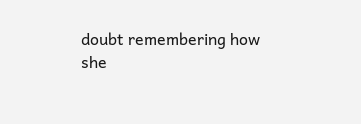doubt remembering how she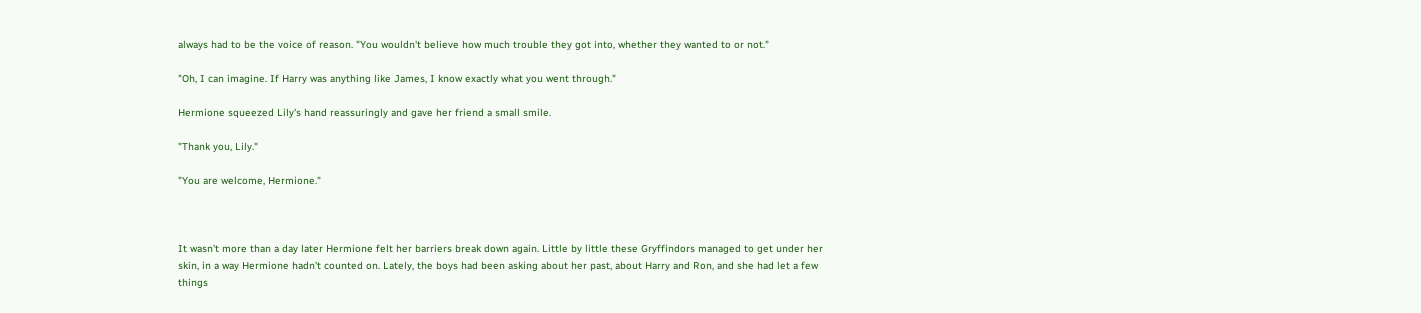always had to be the voice of reason. "You wouldn't believe how much trouble they got into, whether they wanted to or not."

"Oh, I can imagine. If Harry was anything like James, I know exactly what you went through."

Hermione squeezed Lily's hand reassuringly and gave her friend a small smile.

"Thank you, Lily."

"You are welcome, Hermione."



It wasn't more than a day later Hermione felt her barriers break down again. Little by little these Gryffindors managed to get under her skin, in a way Hermione hadn't counted on. Lately, the boys had been asking about her past, about Harry and Ron, and she had let a few things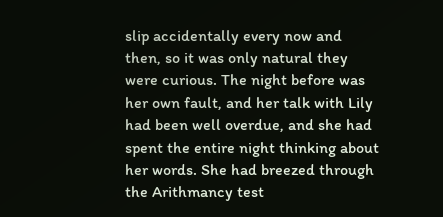slip accidentally every now and then, so it was only natural they were curious. The night before was her own fault, and her talk with Lily had been well overdue, and she had spent the entire night thinking about her words. She had breezed through the Arithmancy test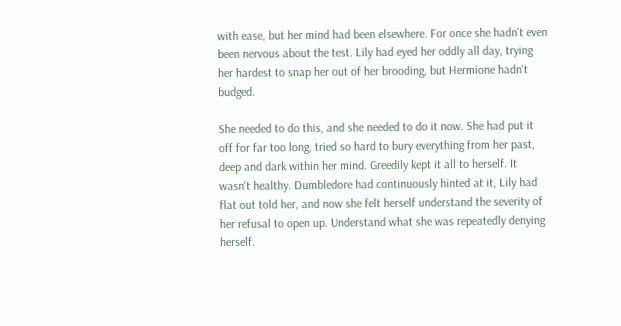with ease, but her mind had been elsewhere. For once she hadn't even been nervous about the test. Lily had eyed her oddly all day, trying her hardest to snap her out of her brooding, but Hermione hadn't budged.

She needed to do this, and she needed to do it now. She had put it off for far too long, tried so hard to bury everything from her past, deep and dark within her mind. Greedily kept it all to herself. It wasn't healthy. Dumbledore had continuously hinted at it, Lily had flat out told her, and now she felt herself understand the severity of her refusal to open up. Understand what she was repeatedly denying herself.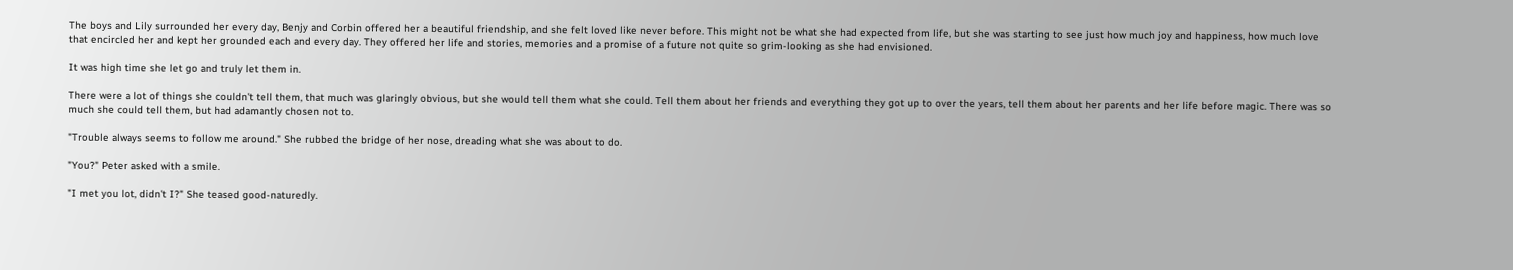The boys and Lily surrounded her every day, Benjy and Corbin offered her a beautiful friendship, and she felt loved like never before. This might not be what she had expected from life, but she was starting to see just how much joy and happiness, how much love that encircled her and kept her grounded each and every day. They offered her life and stories, memories and a promise of a future not quite so grim-looking as she had envisioned.

It was high time she let go and truly let them in.

There were a lot of things she couldn't tell them, that much was glaringly obvious, but she would tell them what she could. Tell them about her friends and everything they got up to over the years, tell them about her parents and her life before magic. There was so much she could tell them, but had adamantly chosen not to.

"Trouble always seems to follow me around." She rubbed the bridge of her nose, dreading what she was about to do.

"You?" Peter asked with a smile.

"I met you lot, didn't I?" She teased good-naturedly.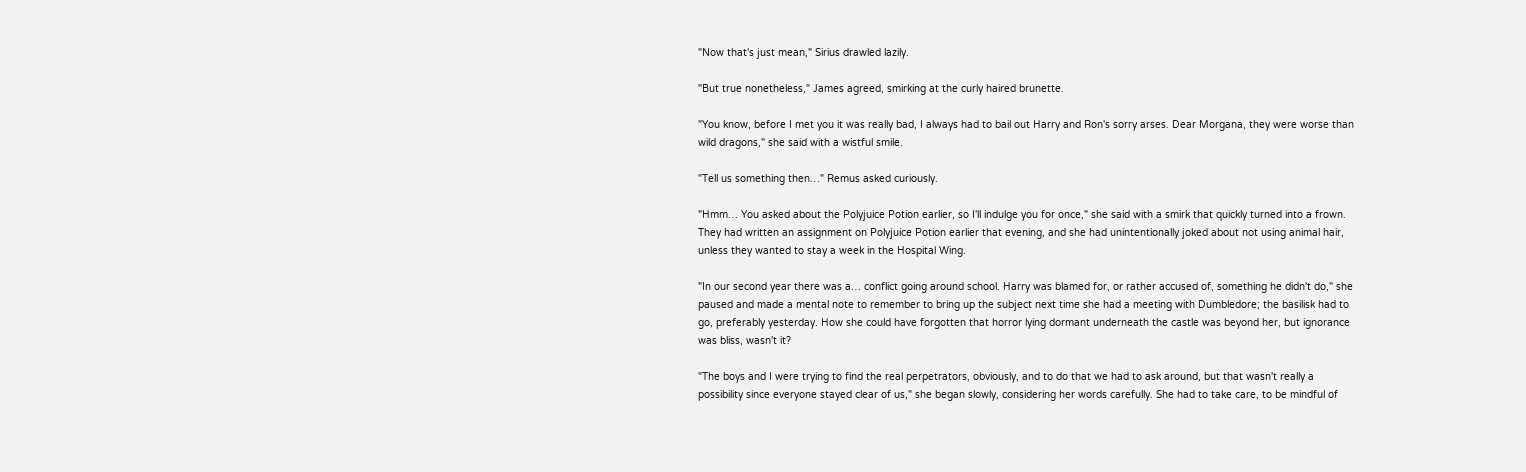"Now that's just mean," Sirius drawled lazily.

"But true nonetheless," James agreed, smirking at the curly haired brunette.

"You know, before I met you it was really bad, I always had to bail out Harry and Ron's sorry arses. Dear Morgana, they were worse than wild dragons," she said with a wistful smile.

"Tell us something then…" Remus asked curiously.

"Hmm… You asked about the Polyjuice Potion earlier, so I'll indulge you for once," she said with a smirk that quickly turned into a frown. They had written an assignment on Polyjuice Potion earlier that evening, and she had unintentionally joked about not using animal hair, unless they wanted to stay a week in the Hospital Wing.

"In our second year there was a… conflict going around school. Harry was blamed for, or rather accused of, something he didn't do," she paused and made a mental note to remember to bring up the subject next time she had a meeting with Dumbledore; the basilisk had to go, preferably yesterday. How she could have forgotten that horror lying dormant underneath the castle was beyond her, but ignorance was bliss, wasn't it?

"The boys and I were trying to find the real perpetrators, obviously, and to do that we had to ask around, but that wasn't really a possibility since everyone stayed clear of us," she began slowly, considering her words carefully. She had to take care, to be mindful of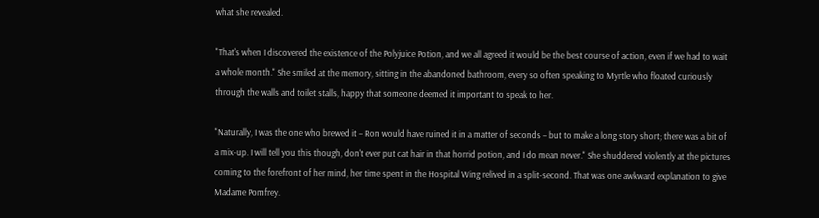what she revealed.

"That's when I discovered the existence of the Polyjuice Potion, and we all agreed it would be the best course of action, even if we had to wait a whole month." She smiled at the memory, sitting in the abandoned bathroom, every so often speaking to Myrtle who floated curiously through the walls and toilet stalls, happy that someone deemed it important to speak to her.

"Naturally, I was the one who brewed it – Ron would have ruined it in a matter of seconds – but to make a long story short; there was a bit of a mix-up. I will tell you this though, don't ever put cat hair in that horrid potion, and I do mean never." She shuddered violently at the pictures coming to the forefront of her mind, her time spent in the Hospital Wing relived in a split-second. That was one awkward explanation to give Madame Pomfrey.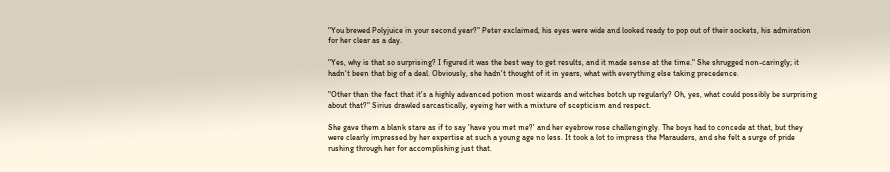"You brewed Polyjuice in your second year?" Peter exclaimed, his eyes were wide and looked ready to pop out of their sockets, his admiration for her clear as a day.

"Yes, why is that so surprising? I figured it was the best way to get results, and it made sense at the time." She shrugged non-caringly; it hadn't been that big of a deal. Obviously, she hadn't thought of it in years, what with everything else taking precedence.

"Other than the fact that it's a highly advanced potion most wizards and witches botch up regularly? Oh, yes, what could possibly be surprising about that?" Sirius drawled sarcastically, eyeing her with a mixture of scepticism and respect.

She gave them a blank stare as if to say 'have you met me?' and her eyebrow rose challengingly. The boys had to concede at that, but they were clearly impressed by her expertise at such a young age no less. It took a lot to impress the Marauders, and she felt a surge of pride rushing through her for accomplishing just that.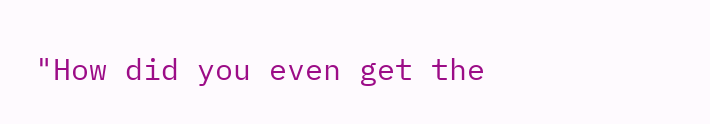"How did you even get the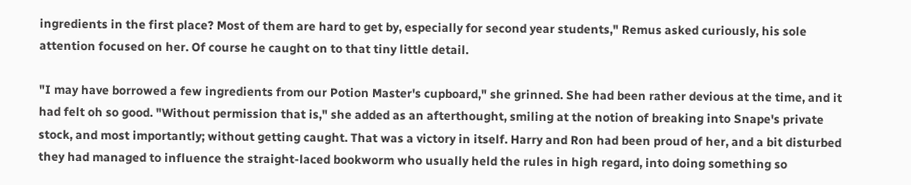ingredients in the first place? Most of them are hard to get by, especially for second year students," Remus asked curiously, his sole attention focused on her. Of course he caught on to that tiny little detail.

"I may have borrowed a few ingredients from our Potion Master's cupboard," she grinned. She had been rather devious at the time, and it had felt oh so good. "Without permission that is," she added as an afterthought, smiling at the notion of breaking into Snape's private stock, and most importantly; without getting caught. That was a victory in itself. Harry and Ron had been proud of her, and a bit disturbed they had managed to influence the straight-laced bookworm who usually held the rules in high regard, into doing something so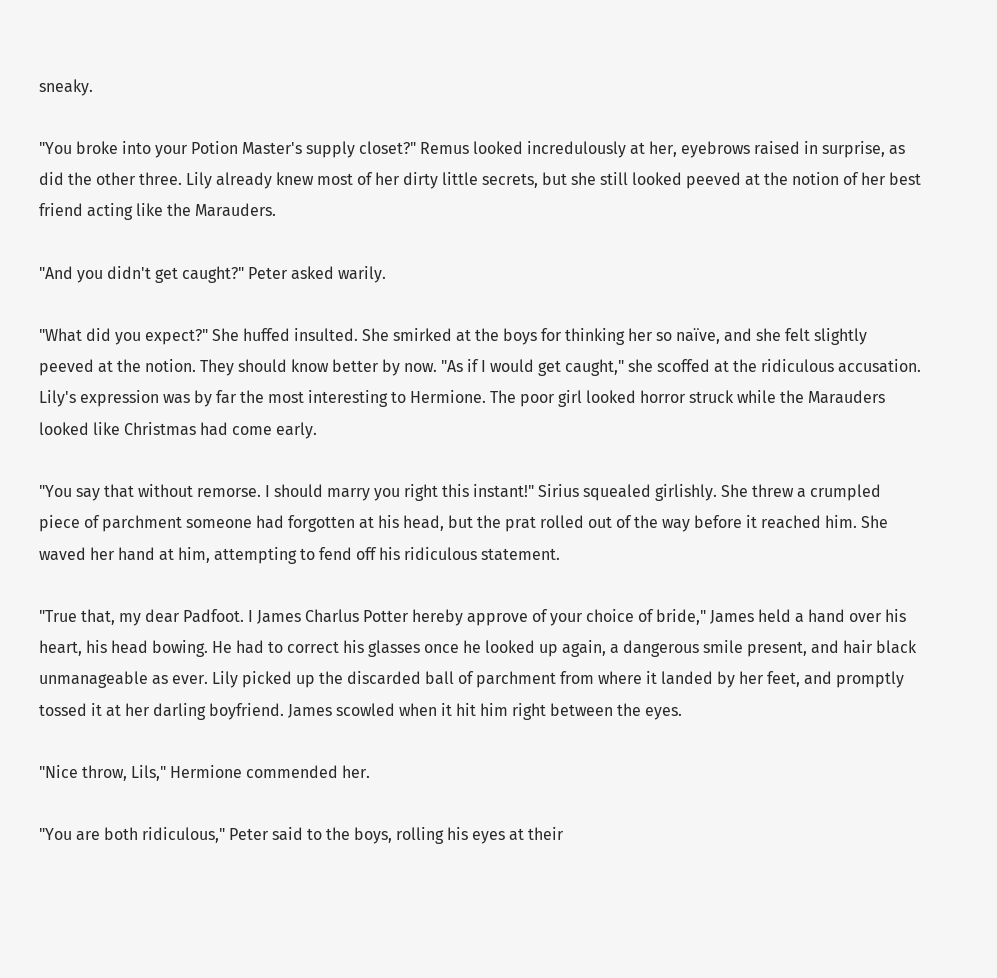sneaky.

"You broke into your Potion Master's supply closet?" Remus looked incredulously at her, eyebrows raised in surprise, as did the other three. Lily already knew most of her dirty little secrets, but she still looked peeved at the notion of her best friend acting like the Marauders.

"And you didn't get caught?" Peter asked warily.

"What did you expect?" She huffed insulted. She smirked at the boys for thinking her so naïve, and she felt slightly peeved at the notion. They should know better by now. "As if I would get caught," she scoffed at the ridiculous accusation. Lily's expression was by far the most interesting to Hermione. The poor girl looked horror struck while the Marauders looked like Christmas had come early.

"You say that without remorse. I should marry you right this instant!" Sirius squealed girlishly. She threw a crumpled piece of parchment someone had forgotten at his head, but the prat rolled out of the way before it reached him. She waved her hand at him, attempting to fend off his ridiculous statement.

"True that, my dear Padfoot. I James Charlus Potter hereby approve of your choice of bride," James held a hand over his heart, his head bowing. He had to correct his glasses once he looked up again, a dangerous smile present, and hair black unmanageable as ever. Lily picked up the discarded ball of parchment from where it landed by her feet, and promptly tossed it at her darling boyfriend. James scowled when it hit him right between the eyes.

"Nice throw, Lils," Hermione commended her.

"You are both ridiculous," Peter said to the boys, rolling his eyes at their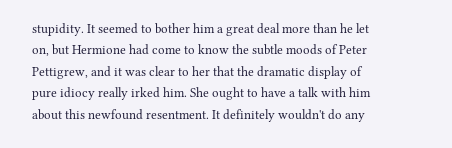stupidity. It seemed to bother him a great deal more than he let on, but Hermione had come to know the subtle moods of Peter Pettigrew, and it was clear to her that the dramatic display of pure idiocy really irked him. She ought to have a talk with him about this newfound resentment. It definitely wouldn't do any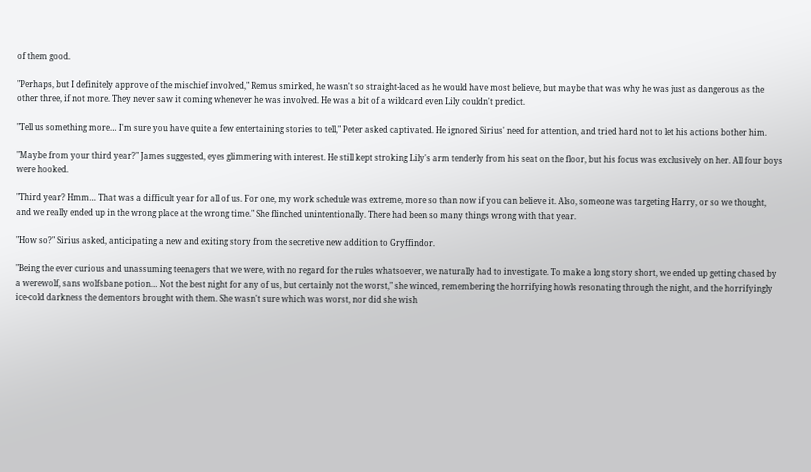of them good.

"Perhaps, but I definitely approve of the mischief involved," Remus smirked, he wasn't so straight-laced as he would have most believe, but maybe that was why he was just as dangerous as the other three, if not more. They never saw it coming whenever he was involved. He was a bit of a wildcard even Lily couldn't predict.

"Tell us something more… I'm sure you have quite a few entertaining stories to tell," Peter asked captivated. He ignored Sirius' need for attention, and tried hard not to let his actions bother him.

"Maybe from your third year?" James suggested, eyes glimmering with interest. He still kept stroking Lily's arm tenderly from his seat on the floor, but his focus was exclusively on her. All four boys were hooked.

"Third year? Hmm… That was a difficult year for all of us. For one, my work schedule was extreme, more so than now if you can believe it. Also, someone was targeting Harry, or so we thought, and we really ended up in the wrong place at the wrong time." She flinched unintentionally. There had been so many things wrong with that year.

"How so?" Sirius asked, anticipating a new and exiting story from the secretive new addition to Gryffindor.

"Being the ever curious and unassuming teenagers that we were, with no regard for the rules whatsoever, we naturally had to investigate. To make a long story short, we ended up getting chased by a werewolf, sans wolfsbane potion… Not the best night for any of us, but certainly not the worst," she winced, remembering the horrifying howls resonating through the night, and the horrifyingly ice-cold darkness the dementors brought with them. She wasn't sure which was worst, nor did she wish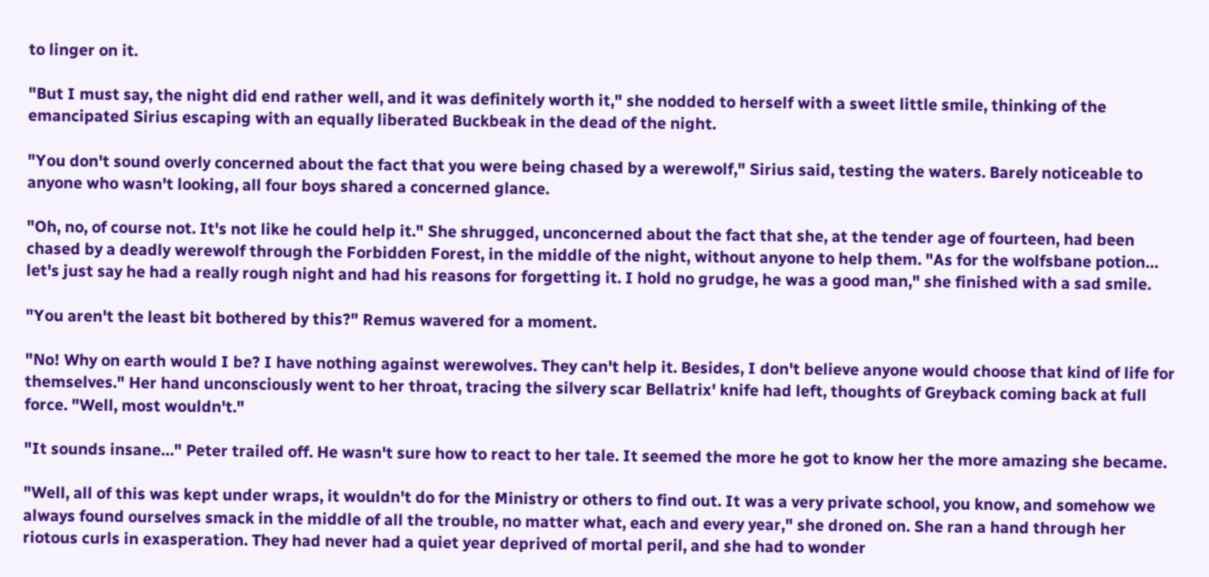to linger on it.

"But I must say, the night did end rather well, and it was definitely worth it," she nodded to herself with a sweet little smile, thinking of the emancipated Sirius escaping with an equally liberated Buckbeak in the dead of the night.

"You don't sound overly concerned about the fact that you were being chased by a werewolf," Sirius said, testing the waters. Barely noticeable to anyone who wasn't looking, all four boys shared a concerned glance.

"Oh, no, of course not. It's not like he could help it." She shrugged, unconcerned about the fact that she, at the tender age of fourteen, had been chased by a deadly werewolf through the Forbidden Forest, in the middle of the night, without anyone to help them. "As for the wolfsbane potion… let's just say he had a really rough night and had his reasons for forgetting it. I hold no grudge, he was a good man," she finished with a sad smile.

"You aren't the least bit bothered by this?" Remus wavered for a moment.

"No! Why on earth would I be? I have nothing against werewolves. They can't help it. Besides, I don't believe anyone would choose that kind of life for themselves." Her hand unconsciously went to her throat, tracing the silvery scar Bellatrix' knife had left, thoughts of Greyback coming back at full force. "Well, most wouldn't."

"It sounds insane…" Peter trailed off. He wasn't sure how to react to her tale. It seemed the more he got to know her the more amazing she became.

"Well, all of this was kept under wraps, it wouldn't do for the Ministry or others to find out. It was a very private school, you know, and somehow we always found ourselves smack in the middle of all the trouble, no matter what, each and every year," she droned on. She ran a hand through her riotous curls in exasperation. They had never had a quiet year deprived of mortal peril, and she had to wonder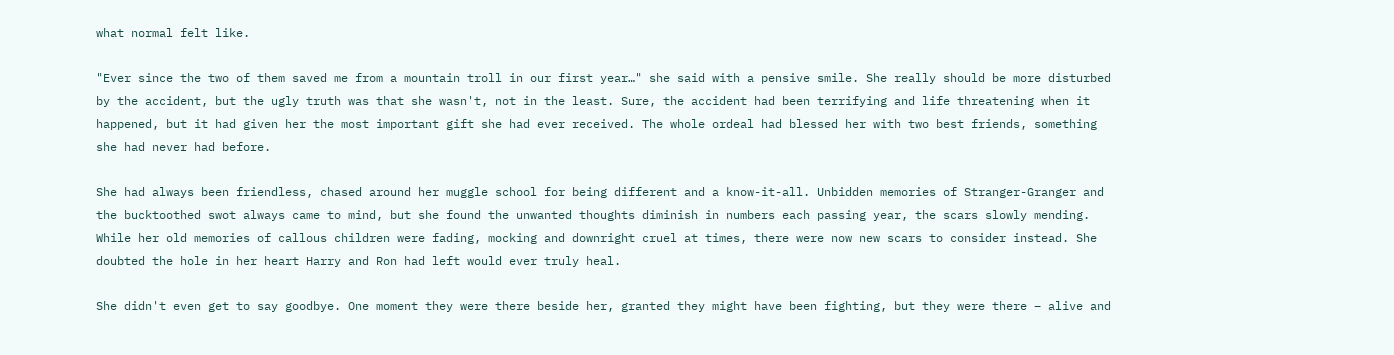what normal felt like.

"Ever since the two of them saved me from a mountain troll in our first year…" she said with a pensive smile. She really should be more disturbed by the accident, but the ugly truth was that she wasn't, not in the least. Sure, the accident had been terrifying and life threatening when it happened, but it had given her the most important gift she had ever received. The whole ordeal had blessed her with two best friends, something she had never had before.

She had always been friendless, chased around her muggle school for being different and a know-it-all. Unbidden memories of Stranger-Granger and the bucktoothed swot always came to mind, but she found the unwanted thoughts diminish in numbers each passing year, the scars slowly mending. While her old memories of callous children were fading, mocking and downright cruel at times, there were now new scars to consider instead. She doubted the hole in her heart Harry and Ron had left would ever truly heal.

She didn't even get to say goodbye. One moment they were there beside her, granted they might have been fighting, but they were there – alive and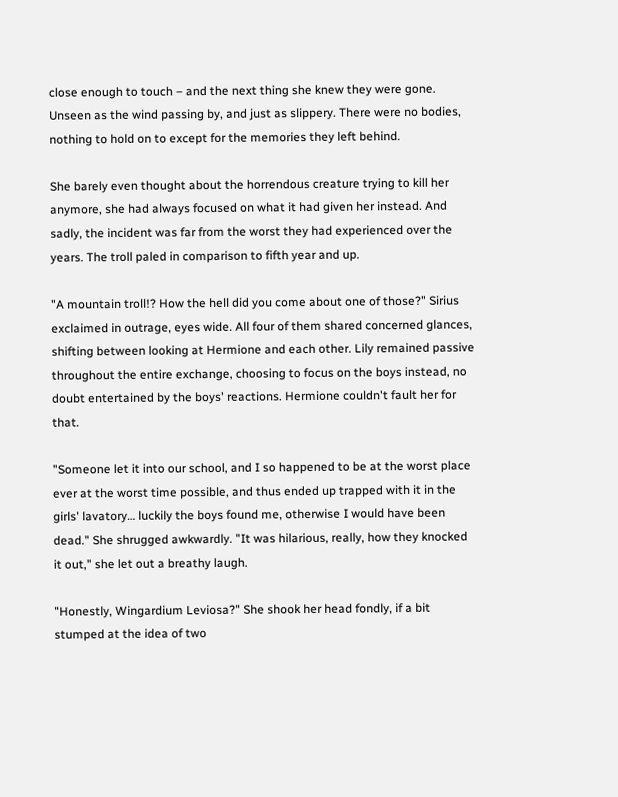close enough to touch – and the next thing she knew they were gone. Unseen as the wind passing by, and just as slippery. There were no bodies, nothing to hold on to except for the memories they left behind.

She barely even thought about the horrendous creature trying to kill her anymore, she had always focused on what it had given her instead. And sadly, the incident was far from the worst they had experienced over the years. The troll paled in comparison to fifth year and up.

"A mountain troll!? How the hell did you come about one of those?" Sirius exclaimed in outrage, eyes wide. All four of them shared concerned glances, shifting between looking at Hermione and each other. Lily remained passive throughout the entire exchange, choosing to focus on the boys instead, no doubt entertained by the boys' reactions. Hermione couldn't fault her for that.

"Someone let it into our school, and I so happened to be at the worst place ever at the worst time possible, and thus ended up trapped with it in the girls' lavatory… luckily the boys found me, otherwise I would have been dead." She shrugged awkwardly. "It was hilarious, really, how they knocked it out," she let out a breathy laugh.

"Honestly, Wingardium Leviosa?" She shook her head fondly, if a bit stumped at the idea of two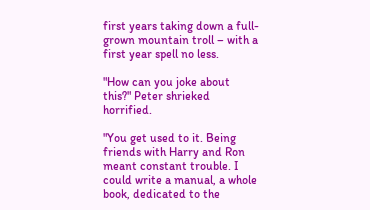first years taking down a full-grown mountain troll – with a first year spell no less.

"How can you joke about this?" Peter shrieked horrified.

"You get used to it. Being friends with Harry and Ron meant constant trouble. I could write a manual, a whole book, dedicated to the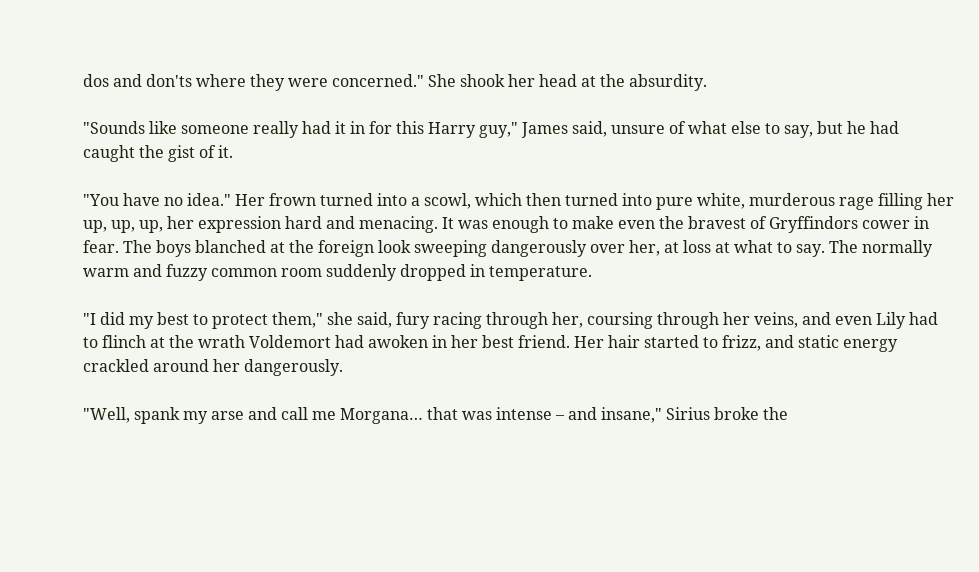dos and don'ts where they were concerned." She shook her head at the absurdity.

"Sounds like someone really had it in for this Harry guy," James said, unsure of what else to say, but he had caught the gist of it.

"You have no idea." Her frown turned into a scowl, which then turned into pure white, murderous rage filling her up, up, up, her expression hard and menacing. It was enough to make even the bravest of Gryffindors cower in fear. The boys blanched at the foreign look sweeping dangerously over her, at loss at what to say. The normally warm and fuzzy common room suddenly dropped in temperature.

"I did my best to protect them," she said, fury racing through her, coursing through her veins, and even Lily had to flinch at the wrath Voldemort had awoken in her best friend. Her hair started to frizz, and static energy crackled around her dangerously.

"Well, spank my arse and call me Morgana… that was intense – and insane," Sirius broke the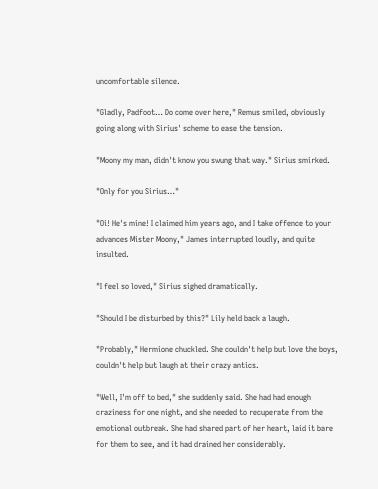uncomfortable silence.

"Gladly, Padfoot… Do come over here," Remus smiled, obviously going along with Sirius' scheme to ease the tension.

"Moony my man, didn't know you swung that way." Sirius smirked.

"Only for you Sirius…"

"Oi! He's mine! I claimed him years ago, and I take offence to your advances Mister Moony," James interrupted loudly, and quite insulted.

"I feel so loved," Sirius sighed dramatically.

"Should I be disturbed by this?" Lily held back a laugh.

"Probably," Hermione chuckled. She couldn't help but love the boys, couldn't help but laugh at their crazy antics.

"Well, I'm off to bed," she suddenly said. She had had enough craziness for one night, and she needed to recuperate from the emotional outbreak. She had shared part of her heart, laid it bare for them to see, and it had drained her considerably.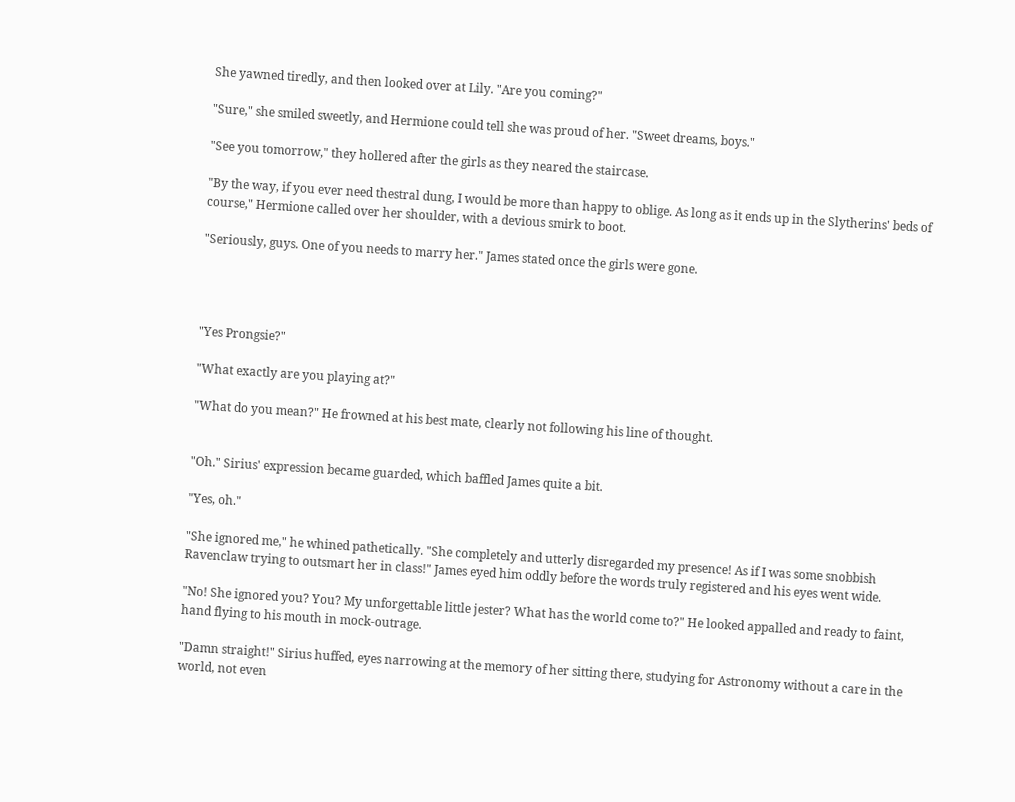She yawned tiredly, and then looked over at Lily. "Are you coming?"

"Sure," she smiled sweetly, and Hermione could tell she was proud of her. "Sweet dreams, boys."

"See you tomorrow," they hollered after the girls as they neared the staircase.

"By the way, if you ever need thestral dung, I would be more than happy to oblige. As long as it ends up in the Slytherins' beds of course," Hermione called over her shoulder, with a devious smirk to boot.

"Seriously, guys. One of you needs to marry her." James stated once the girls were gone.




"Yes Prongsie?"

"What exactly are you playing at?"

"What do you mean?" He frowned at his best mate, clearly not following his line of thought.


"Oh." Sirius' expression became guarded, which baffled James quite a bit.

"Yes, oh."

"She ignored me," he whined pathetically. "She completely and utterly disregarded my presence! As if I was some snobbish Ravenclaw trying to outsmart her in class!" James eyed him oddly before the words truly registered and his eyes went wide.

"No! She ignored you? You? My unforgettable little jester? What has the world come to?" He looked appalled and ready to faint, hand flying to his mouth in mock-outrage.

"Damn straight!" Sirius huffed, eyes narrowing at the memory of her sitting there, studying for Astronomy without a care in the world, not even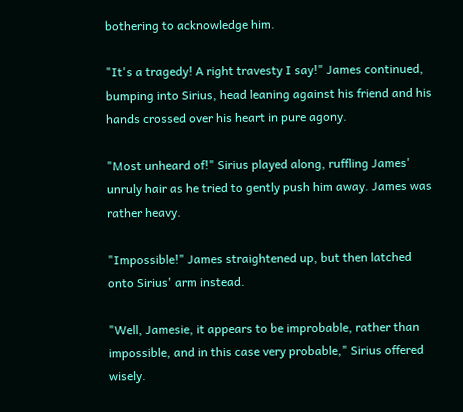bothering to acknowledge him.

"It's a tragedy! A right travesty I say!" James continued, bumping into Sirius, head leaning against his friend and his hands crossed over his heart in pure agony.

"Most unheard of!" Sirius played along, ruffling James' unruly hair as he tried to gently push him away. James was rather heavy.

"Impossible!" James straightened up, but then latched onto Sirius' arm instead.

"Well, Jamesie, it appears to be improbable, rather than impossible, and in this case very probable," Sirius offered wisely.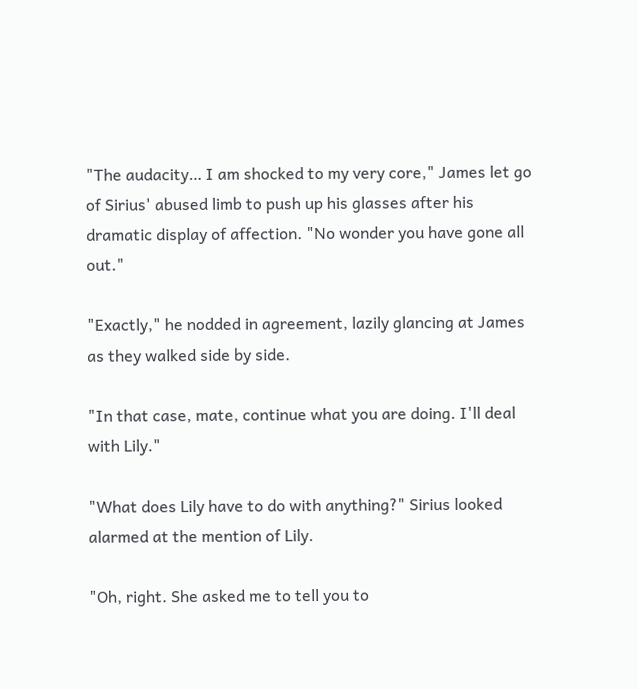"The audacity… I am shocked to my very core," James let go of Sirius' abused limb to push up his glasses after his dramatic display of affection. "No wonder you have gone all out."

"Exactly," he nodded in agreement, lazily glancing at James as they walked side by side.

"In that case, mate, continue what you are doing. I'll deal with Lily."

"What does Lily have to do with anything?" Sirius looked alarmed at the mention of Lily.

"Oh, right. She asked me to tell you to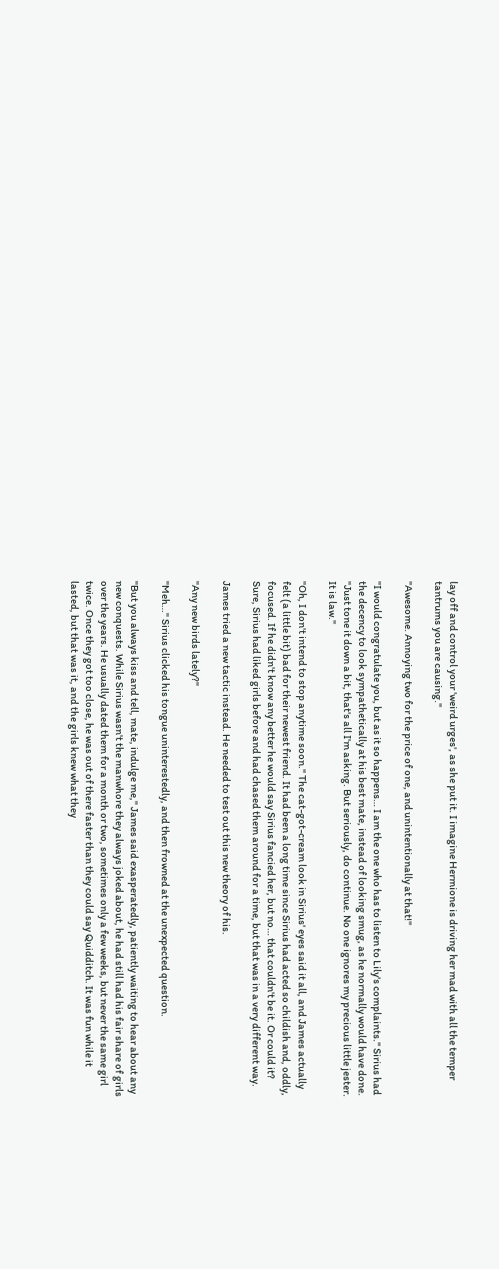lay off and control your 'weird urges', as she put it. I imagine Hermione is driving her mad with all the temper tantrums you are causing."

"Awesome. Annoying two for the price of one, and unintentionally at that!"

"I would congratulate you, but as it so happens… I am the one who has to listen to Lily's complaints." Sirius had the decency to look sympathetically at his best mate, instead of looking smug, as he normally would have done. "Just tone it down a bit, that's all I'm asking. But seriously, do continue. No one ignores my precious little jester. It is law."

"Oh, I don't intend to stop anytime soon." The cat-got-cream look in Sirius' eyes said it all, and James actually felt (a little bit) bad for their newest friend. It had been a long time since Sirius had acted so childish and, oddly, focused. If he didn't know any better he would say Sirius fancied her, but no… that couldn't be it. Or could it? Sure, Sirius had liked girls before and had chased them around for a time, but that was in a very different way.

James tried a new tactic instead. He needed to test out this new theory of his.

"Any new birds lately?"

"Meh…" Sirius clicked his tongue uninterestedly, and then frowned at the unexpected question.

"But you always kiss and tell, mate, indulge me," James said exasperatedly, patiently waiting to hear about any new conquests. While Sirius wasn't the manwhore they always joked about, he had still had his fair share of girls over the years. He usually dated them for a month or two, sometimes only a few weeks, but never the same girl twice. Once they got too close, he was out of there faster than they could say Quidditch. It was fun while it lasted, but that was it, and the girls knew what they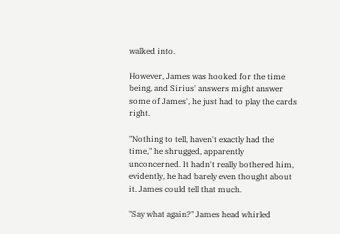walked into.

However, James was hooked for the time being, and Sirius' answers might answer some of James', he just had to play the cards right.

"Nothing to tell, haven't exactly had the time," he shrugged, apparently unconcerned. It hadn't really bothered him, evidently, he had barely even thought about it. James could tell that much.

"Say what again?" James head whirled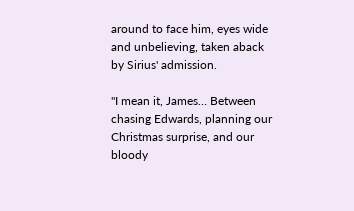around to face him, eyes wide and unbelieving, taken aback by Sirius' admission.

"I mean it, James… Between chasing Edwards, planning our Christmas surprise, and our bloody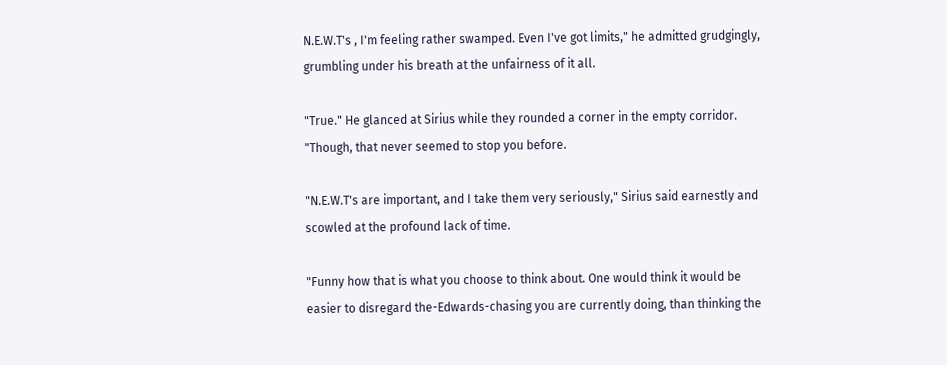N.E.W.T's , I'm feeling rather swamped. Even I've got limits," he admitted grudgingly, grumbling under his breath at the unfairness of it all.

"True." He glanced at Sirius while they rounded a corner in the empty corridor. "Though, that never seemed to stop you before.

"N.E.W.T's are important, and I take them very seriously," Sirius said earnestly and scowled at the profound lack of time.

"Funny how that is what you choose to think about. One would think it would be easier to disregard the-Edwards-chasing you are currently doing, than thinking the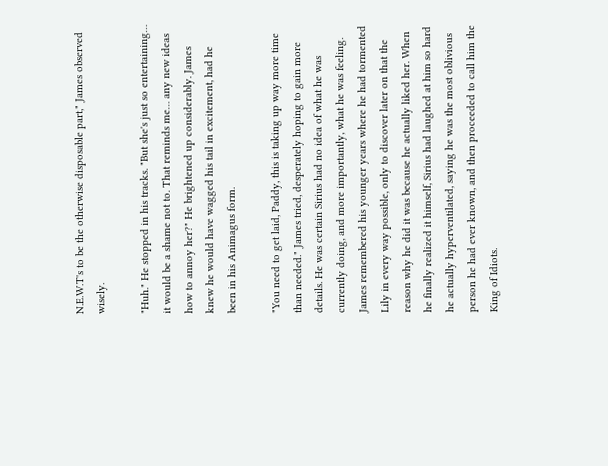N.E.W.T's to be the otherwise disposable part," James observed wisely.

"Huh." He stopped in his tracks. "But she's just so entertaining… it would be a shame not to. That reminds me… any new ideas how to annoy her?" He brightened up considerably. James knew he would have wagged his tail in excitement, had he been in his Animagus form.

"You need to get laid, Paddy, this is taking up way more time than needed." James tried, desperately hoping to gain more details. He was certain Sirius had no idea of what he was currently doing, and more importantly, what he was feeling. James remembered his younger years where he had tormented Lily in every way possible, only to discover later on that the reason why he did it was because he actually liked her. When he finally realized it himself, Sirius had laughed at him so hard he actually hyperventilated, saying he was the most oblivious person he had ever known, and then proceeded to call him the King of Idiots.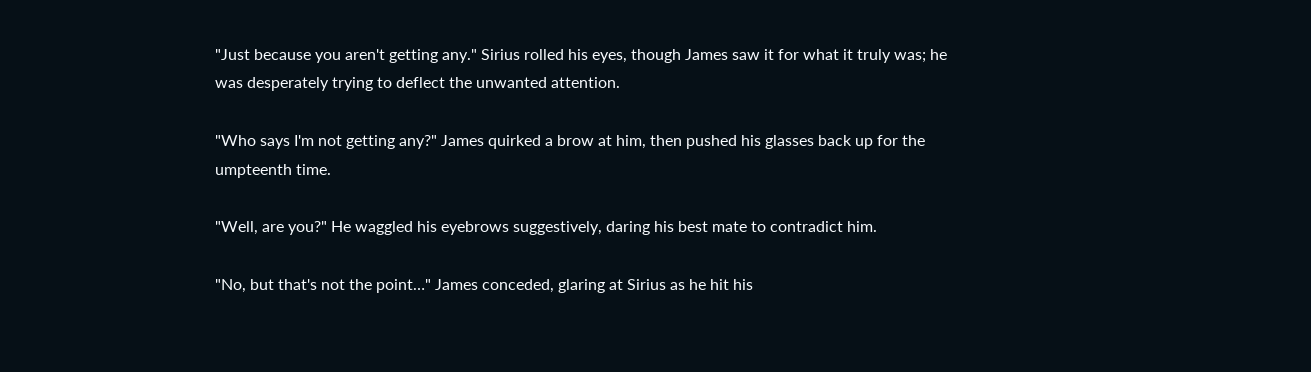"Just because you aren't getting any." Sirius rolled his eyes, though James saw it for what it truly was; he was desperately trying to deflect the unwanted attention.

"Who says I'm not getting any?" James quirked a brow at him, then pushed his glasses back up for the umpteenth time.

"Well, are you?" He waggled his eyebrows suggestively, daring his best mate to contradict him.

"No, but that's not the point…" James conceded, glaring at Sirius as he hit his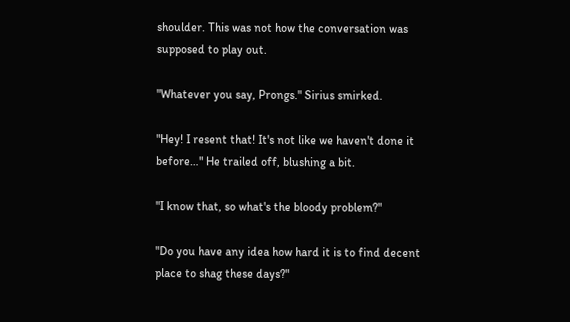shoulder. This was not how the conversation was supposed to play out.

"Whatever you say, Prongs." Sirius smirked.

"Hey! I resent that! It's not like we haven't done it before…" He trailed off, blushing a bit.

"I know that, so what's the bloody problem?"

"Do you have any idea how hard it is to find decent place to shag these days?"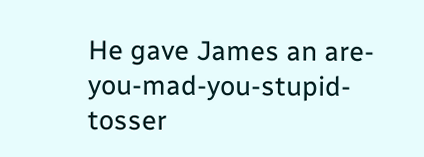He gave James an are-you-mad-you-stupid-tosser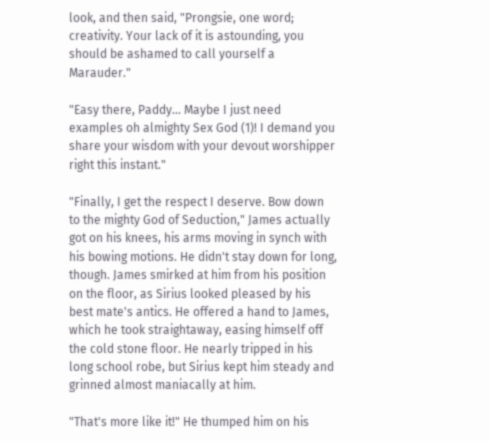look, and then said, "Prongsie, one word; creativity. Your lack of it is astounding, you should be ashamed to call yourself a Marauder."

"Easy there, Paddy… Maybe I just need examples oh almighty Sex God (1)! I demand you share your wisdom with your devout worshipper right this instant."

"Finally, I get the respect I deserve. Bow down to the mighty God of Seduction," James actually got on his knees, his arms moving in synch with his bowing motions. He didn't stay down for long, though. James smirked at him from his position on the floor, as Sirius looked pleased by his best mate's antics. He offered a hand to James, which he took straightaway, easing himself off the cold stone floor. He nearly tripped in his long school robe, but Sirius kept him steady and grinned almost maniacally at him.

"That's more like it!" He thumped him on his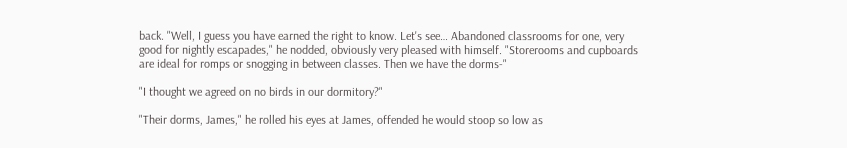back. "Well, I guess you have earned the right to know. Let's see… Abandoned classrooms for one, very good for nightly escapades," he nodded, obviously very pleased with himself. "Storerooms and cupboards are ideal for romps or snogging in between classes. Then we have the dorms-"

"I thought we agreed on no birds in our dormitory?"

"Their dorms, James," he rolled his eyes at James, offended he would stoop so low as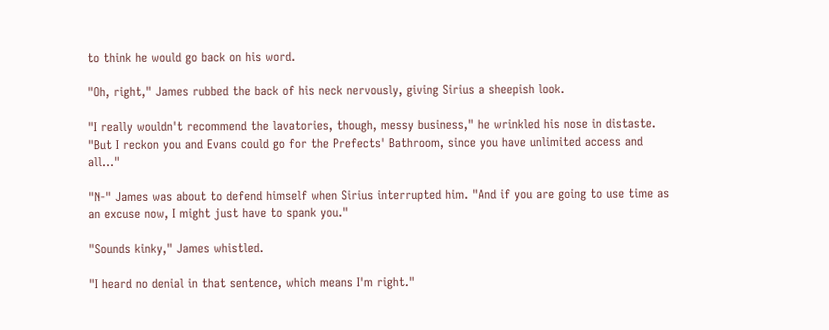to think he would go back on his word.

"Oh, right," James rubbed the back of his neck nervously, giving Sirius a sheepish look.

"I really wouldn't recommend the lavatories, though, messy business," he wrinkled his nose in distaste. "But I reckon you and Evans could go for the Prefects' Bathroom, since you have unlimited access and all…"

"N-" James was about to defend himself when Sirius interrupted him. "And if you are going to use time as an excuse now, I might just have to spank you."

"Sounds kinky," James whistled.

"I heard no denial in that sentence, which means I'm right."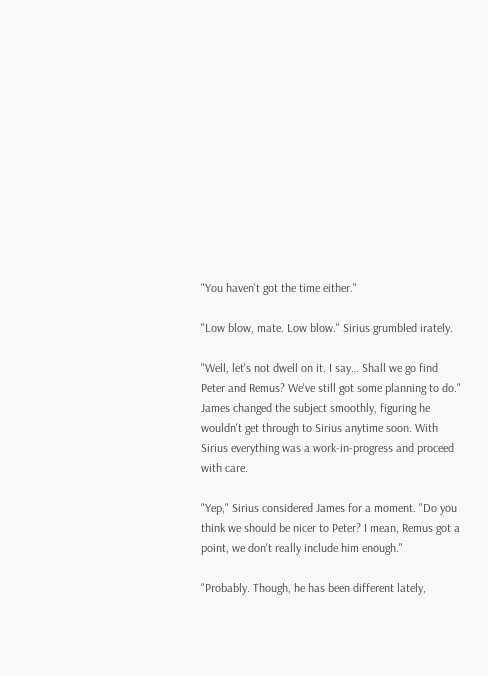"You haven't got the time either."

"Low blow, mate. Low blow." Sirius grumbled irately.

"Well, let's not dwell on it. I say… Shall we go find Peter and Remus? We've still got some planning to do." James changed the subject smoothly, figuring he wouldn't get through to Sirius anytime soon. With Sirius everything was a work-in-progress and proceed with care.

"Yep," Sirius considered James for a moment. "Do you think we should be nicer to Peter? I mean, Remus got a point, we don't really include him enough."

"Probably. Though, he has been different lately,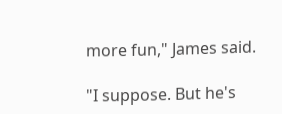more fun," James said.

"I suppose. But he's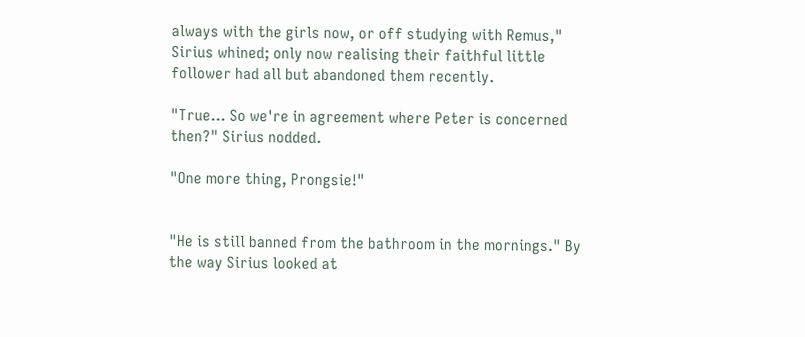always with the girls now, or off studying with Remus," Sirius whined; only now realising their faithful little follower had all but abandoned them recently.

"True… So we're in agreement where Peter is concerned then?" Sirius nodded.

"One more thing, Prongsie!"


"He is still banned from the bathroom in the mornings." By the way Sirius looked at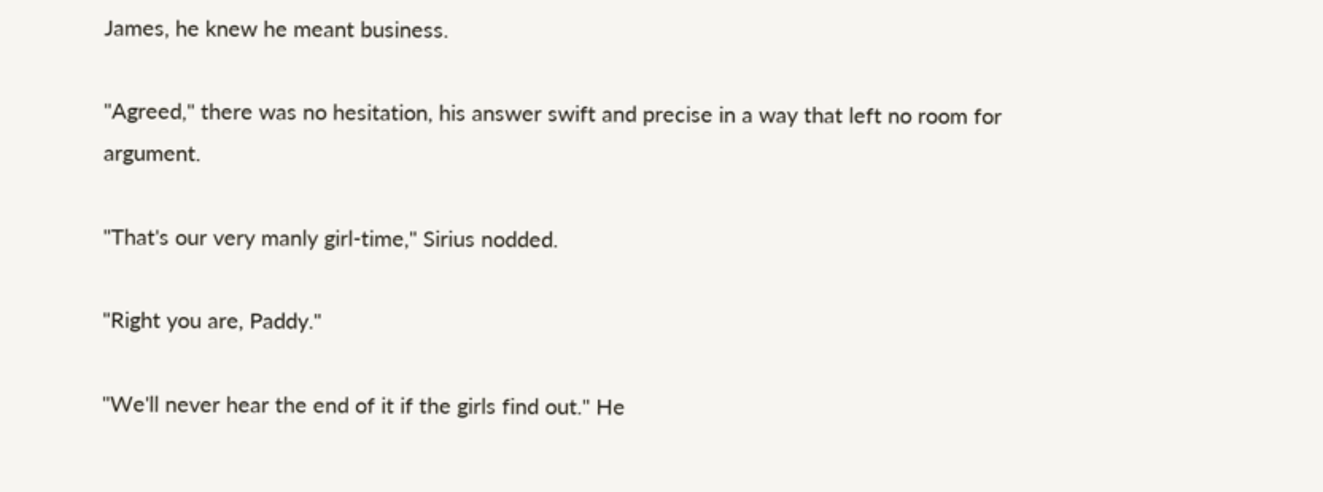James, he knew he meant business.

"Agreed," there was no hesitation, his answer swift and precise in a way that left no room for argument.

"That's our very manly girl-time," Sirius nodded.

"Right you are, Paddy."

"We'll never hear the end of it if the girls find out." He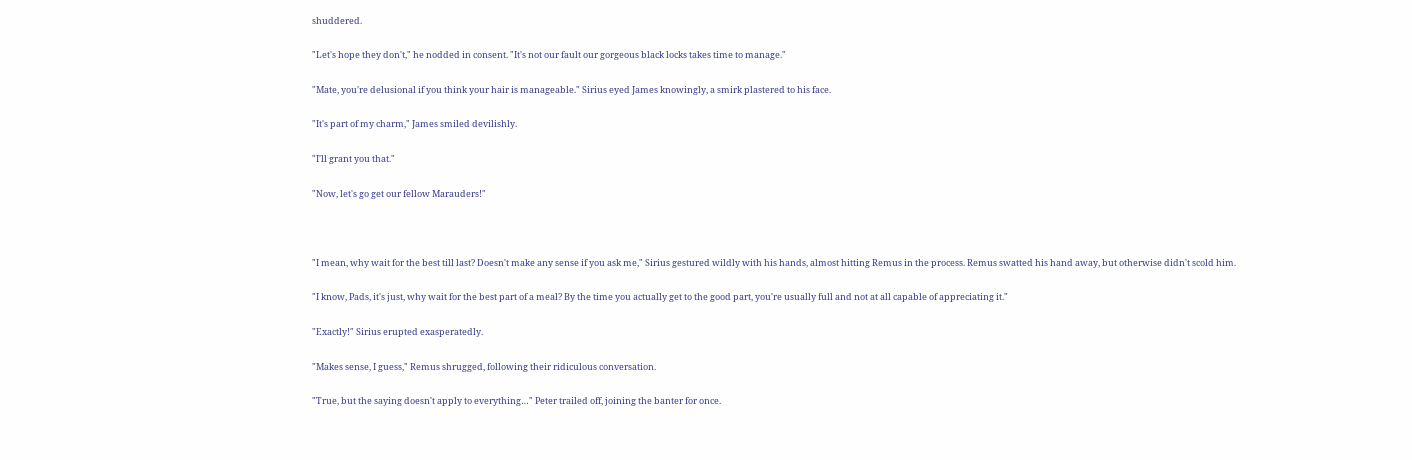shuddered.

"Let's hope they don't," he nodded in consent. "It's not our fault our gorgeous black locks takes time to manage."

"Mate, you're delusional if you think your hair is manageable." Sirius eyed James knowingly, a smirk plastered to his face.

"It's part of my charm," James smiled devilishly.

"I'll grant you that."

"Now, let's go get our fellow Marauders!"



"I mean, why wait for the best till last? Doesn't make any sense if you ask me," Sirius gestured wildly with his hands, almost hitting Remus in the process. Remus swatted his hand away, but otherwise didn't scold him.

"I know, Pads, it's just, why wait for the best part of a meal? By the time you actually get to the good part, you're usually full and not at all capable of appreciating it."

"Exactly!" Sirius erupted exasperatedly.

"Makes sense, I guess," Remus shrugged, following their ridiculous conversation.

"True, but the saying doesn't apply to everything…" Peter trailed off, joining the banter for once.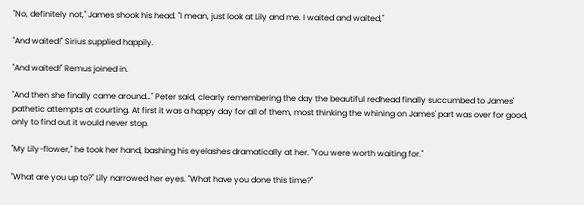"No, definitely not," James shook his head. "I mean, just look at Lily and me. I waited and waited,"

"And waited!" Sirius supplied happily.

"And waited!" Remus joined in.

"And then she finally came around…" Peter said, clearly remembering the day the beautiful redhead finally succumbed to James' pathetic attempts at courting. At first it was a happy day for all of them, most thinking the whining on James' part was over for good, only to find out it would never stop.

"My Lily-flower," he took her hand, bashing his eyelashes dramatically at her. "You were worth waiting for."

"What are you up to?" Lily narrowed her eyes. "What have you done this time?"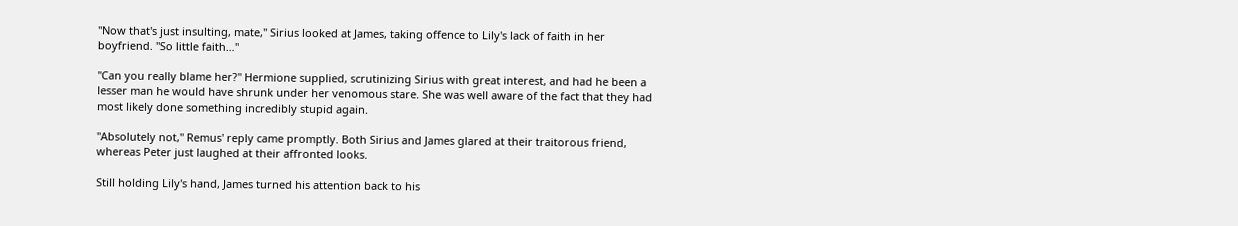"Now that's just insulting, mate," Sirius looked at James, taking offence to Lily's lack of faith in her boyfriend. "So little faith…"

"Can you really blame her?" Hermione supplied, scrutinizing Sirius with great interest, and had he been a lesser man he would have shrunk under her venomous stare. She was well aware of the fact that they had most likely done something incredibly stupid again.

"Absolutely not," Remus' reply came promptly. Both Sirius and James glared at their traitorous friend, whereas Peter just laughed at their affronted looks.

Still holding Lily's hand, James turned his attention back to his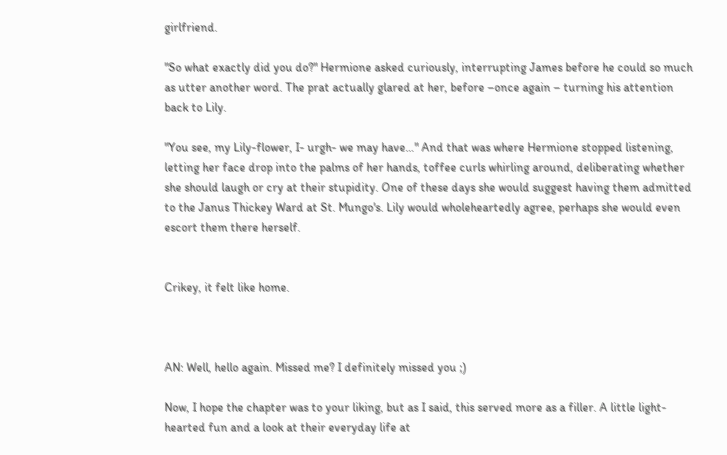girlfriend.

"So what exactly did you do?" Hermione asked curiously, interrupting James before he could so much as utter another word. The prat actually glared at her, before –once again – turning his attention back to Lily.

"You see, my Lily-flower, I- urgh- we may have…" And that was where Hermione stopped listening, letting her face drop into the palms of her hands, toffee curls whirling around, deliberating whether she should laugh or cry at their stupidity. One of these days she would suggest having them admitted to the Janus Thickey Ward at St. Mungo's. Lily would wholeheartedly agree, perhaps she would even escort them there herself.


Crikey, it felt like home.



AN: Well, hello again. Missed me? I definitely missed you ;)

Now, I hope the chapter was to your liking, but as I said, this served more as a filler. A little light-hearted fun and a look at their everyday life at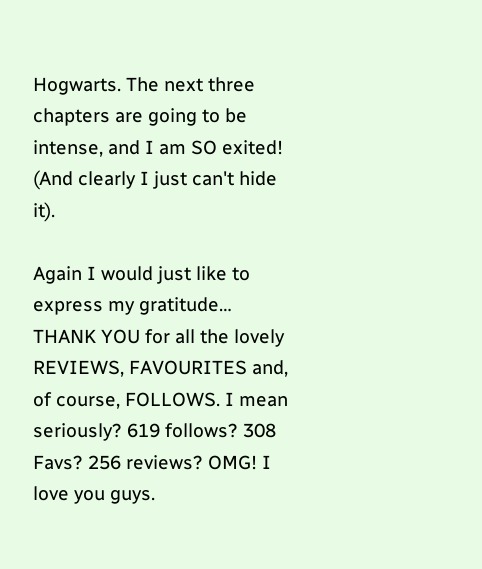Hogwarts. The next three chapters are going to be intense, and I am SO exited! (And clearly I just can't hide it).

Again I would just like to express my gratitude… THANK YOU for all the lovely REVIEWS, FAVOURITES and, of course, FOLLOWS. I mean seriously? 619 follows? 308 Favs? 256 reviews? OMG! I love you guys.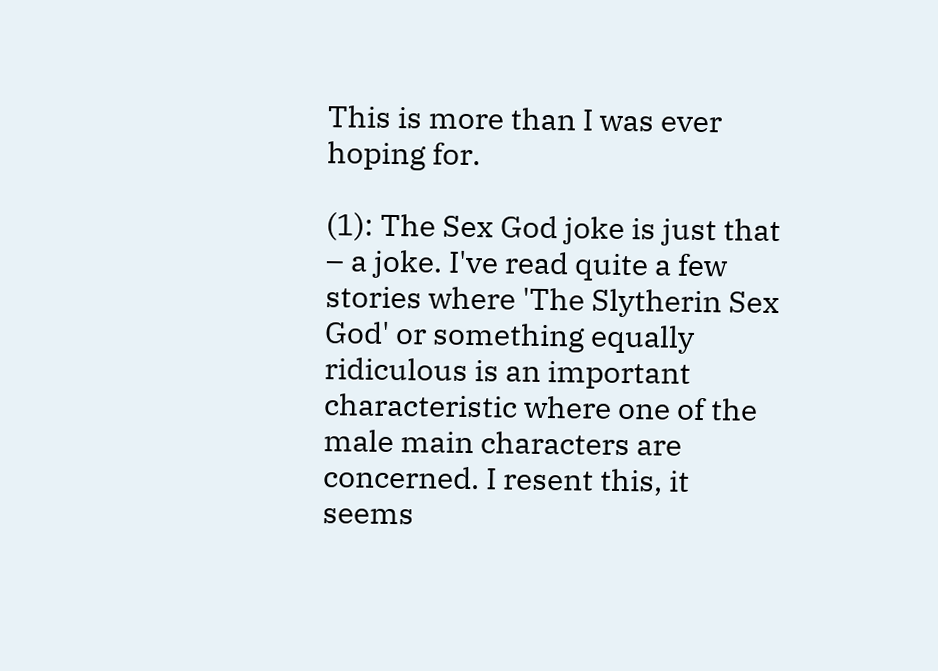This is more than I was ever hoping for.

(1): The Sex God joke is just that – a joke. I've read quite a few stories where 'The Slytherin Sex God' or something equally ridiculous is an important characteristic where one of the male main characters are concerned. I resent this, it seems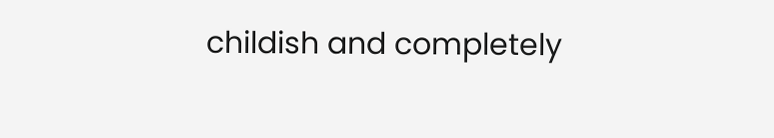childish and completely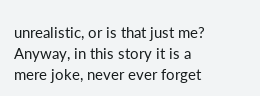unrealistic, or is that just me? Anyway, in this story it is a mere joke, never ever forget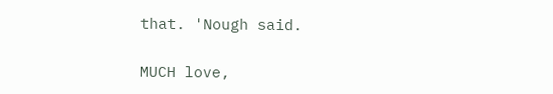that. 'Nough said.

MUCH love,